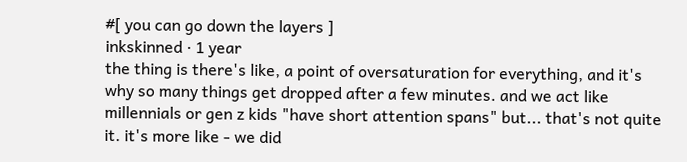#[ you can go down the layers ]
inkskinned · 1 year
the thing is there's like, a point of oversaturation for everything, and it's why so many things get dropped after a few minutes. and we act like millennials or gen z kids "have short attention spans" but... that's not quite it. it's more like - we did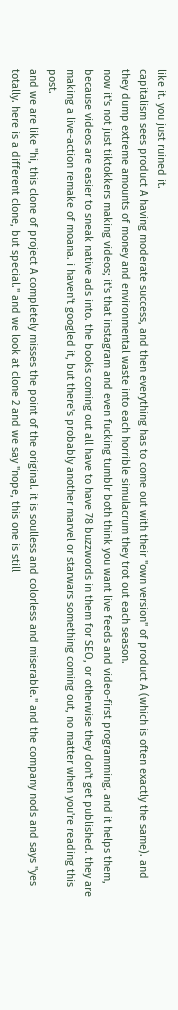like it. you just ruined it.
capitalism sees product A having moderate success, and then everything has to come out with their "own version" of product A (which is often exactly the same). and they dump extreme amounts of money and environmental waste into each horrible simulacrum they trot out each season.
now it's not just tiktokkers making videos; it's that instagram and even fucking tumblr both think you want live feeds and video-first programming. and it helps them, because videos are easier to sneak native ads into. the books coming out all have to have 78 buzzwords in them for SEO, or otherwise they don't get published. they are making a live-action remake of moana. i haven't googled it, but there's probably another marvel or starwars something coming out, no matter when you're reading this post.
and we are like "hi, this clone of project A completely misses the point of the original. it is soulless and colorless and miserable." and the company nods and says "yes totally. here is a different clone, but special." and we look at clone 2 and we say "nope, this one is still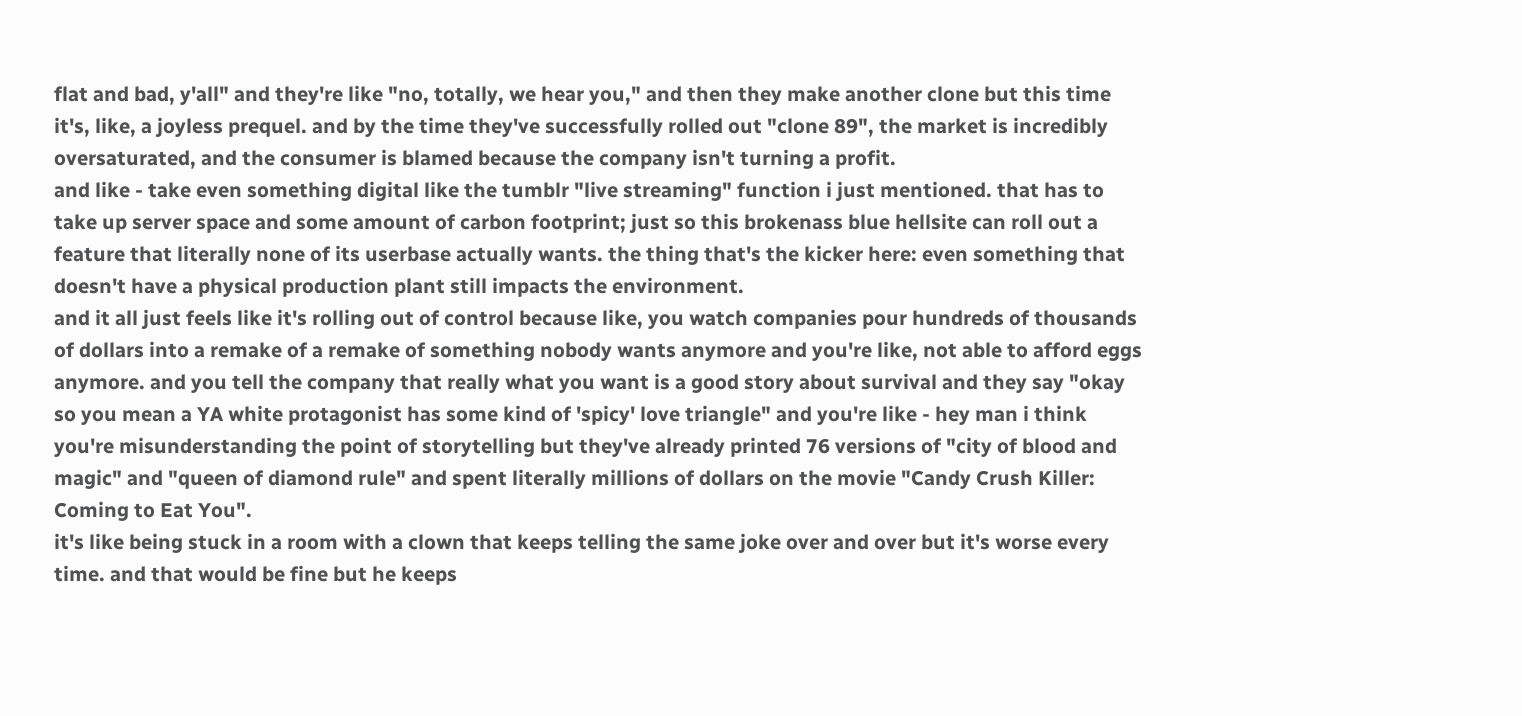flat and bad, y'all" and they're like "no, totally, we hear you," and then they make another clone but this time it's, like, a joyless prequel. and by the time they've successfully rolled out "clone 89", the market is incredibly oversaturated, and the consumer is blamed because the company isn't turning a profit.
and like - take even something digital like the tumblr "live streaming" function i just mentioned. that has to take up server space and some amount of carbon footprint; just so this brokenass blue hellsite can roll out a feature that literally none of its userbase actually wants. the thing that's the kicker here: even something that doesn't have a physical production plant still impacts the environment.
and it all just feels like it's rolling out of control because like, you watch companies pour hundreds of thousands of dollars into a remake of a remake of something nobody wants anymore and you're like, not able to afford eggs anymore. and you tell the company that really what you want is a good story about survival and they say "okay so you mean a YA white protagonist has some kind of 'spicy' love triangle" and you're like - hey man i think you're misunderstanding the point of storytelling but they've already printed 76 versions of "city of blood and magic" and "queen of diamond rule" and spent literally millions of dollars on the movie "Candy Crush Killer: Coming to Eat You".
it's like being stuck in a room with a clown that keeps telling the same joke over and over but it's worse every time. and that would be fine but he keeps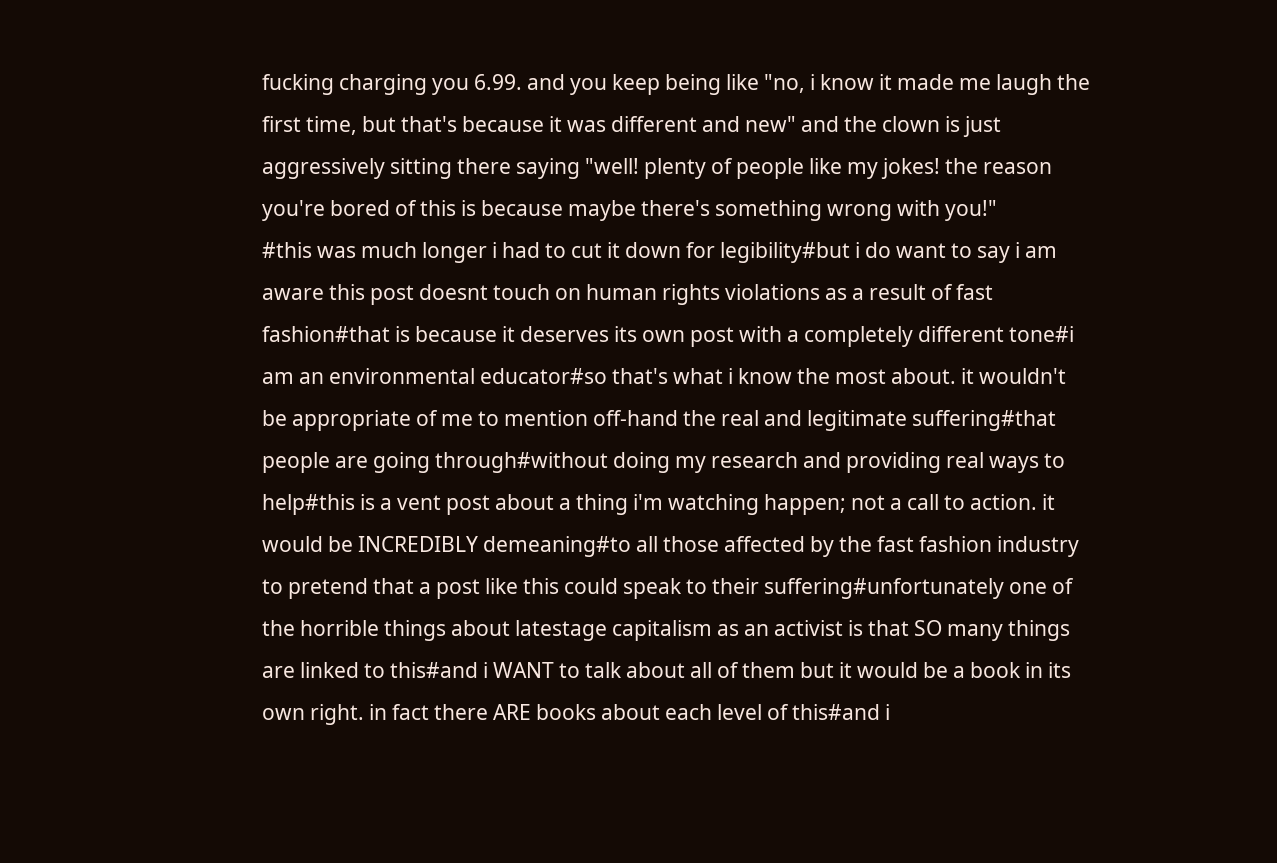fucking charging you 6.99. and you keep being like "no, i know it made me laugh the first time, but that's because it was different and new" and the clown is just aggressively sitting there saying "well! plenty of people like my jokes! the reason you're bored of this is because maybe there's something wrong with you!"
#this was much longer i had to cut it down for legibility#but i do want to say i am aware this post doesnt touch on human rights violations as a result of fast fashion#that is because it deserves its own post with a completely different tone#i am an environmental educator#so that's what i know the most about. it wouldn't be appropriate of me to mention off-hand the real and legitimate suffering#that people are going through#without doing my research and providing real ways to help#this is a vent post about a thing i'm watching happen; not a call to action. it would be INCREDIBLY demeaning#to all those affected by the fast fashion industry to pretend that a post like this could speak to their suffering#unfortunately one of the horrible things about latestage capitalism as an activist is that SO many things are linked to this#and i WANT to talk about all of them but it would be a book in its own right. in fact there ARE books about each level of this#and i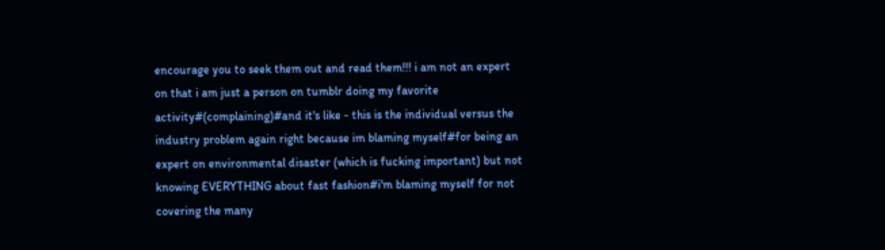encourage you to seek them out and read them!!! i am not an expert on that i am just a person on tumblr doing my favorite activity#(complaining)#and it's like - this is the individual versus the industry problem again right because im blaming myself#for being an expert on environmental disaster (which is fucking important) but not knowing EVERYTHING about fast fashion#i'm blaming myself for not covering the many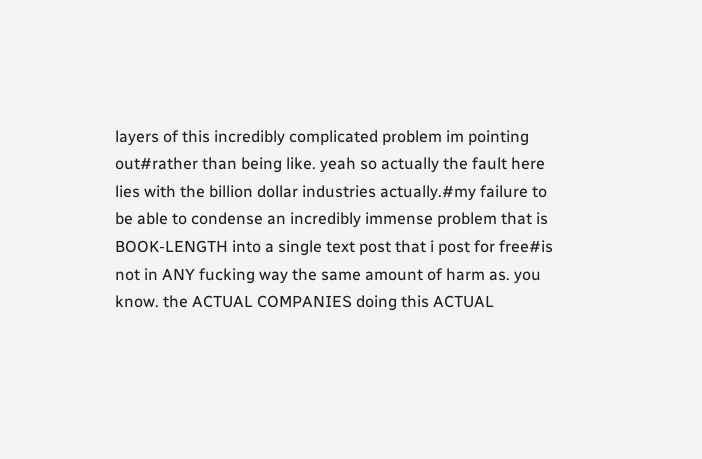layers of this incredibly complicated problem im pointing out#rather than being like. yeah so actually the fault here lies with the billion dollar industries actually.#my failure to be able to condense an incredibly immense problem that is BOOK-LENGTH into a single text post that i post for free#is not in ANY fucking way the same amount of harm as. you know. the ACTUAL COMPANIES doing this ACTUAL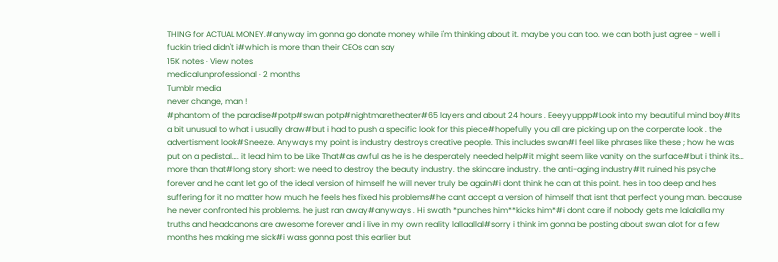THING for ACTUAL MONEY.#anyway im gonna go donate money while i'm thinking about it. maybe you can too. we can both just agree - well i fuckin tried didn't i#which is more than their CEOs can say
15K notes · View notes
medicalunprofessional · 2 months
Tumblr media
never change, man !
#phantom of the paradise#potp#swan potp#nightmaretheater#65 layers and about 24 hours . Eeeyyuppp#Look into my beautiful mind boy#Its a bit unusual to what i usually draw#but i had to push a specific look for this piece#hopefully you all are picking up on the corperate look . the advertisment look#Sneeze. Anyways my point is industry destroys creative people. This includes swan#I feel like phrases like these ; how he was put on a pedistal…. it lead him to be Like That#as awful as he is he desperately needed help#it might seem like vanity on the surface#but i think its… more than that#long story short: we need to destroy the beauty industry. the skincare industry. the anti-aging industry#It ruined his psyche forever and he cant let go of the ideal version of himself he will never truly be again#i dont think he can at this point. hes in too deep and hes suffering for it no matter how much he feels hes fixed his problems#he cant accept a version of himself that isnt that perfect young man. because he never confronted his problems. he just ran away#anyways . Hi swath *punches him**kicks him*#i dont care if nobody gets me lalalalla my truths and headcanons are awesome forever and i live in my own reality lallaallal#sorry i think im gonna be posting about swan alot for a few months hes making me sick#i wass gonna post this earlier but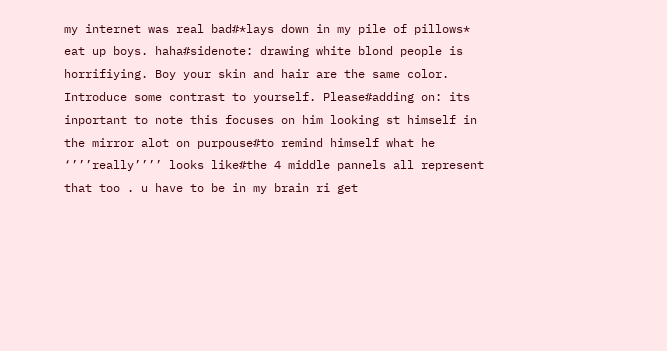my internet was real bad#*lays down in my pile of pillows* eat up boys. haha#sidenote: drawing white blond people is horrifiying. Boy your skin and hair are the same color. Introduce some contrast to yourself. Please#adding on: its inportant to note this focuses on him looking st himself in the mirror alot on purpouse#to remind himself what he ‘’’’really’’’’ looks like#the 4 middle pannels all represent that too . u have to be in my brain ri get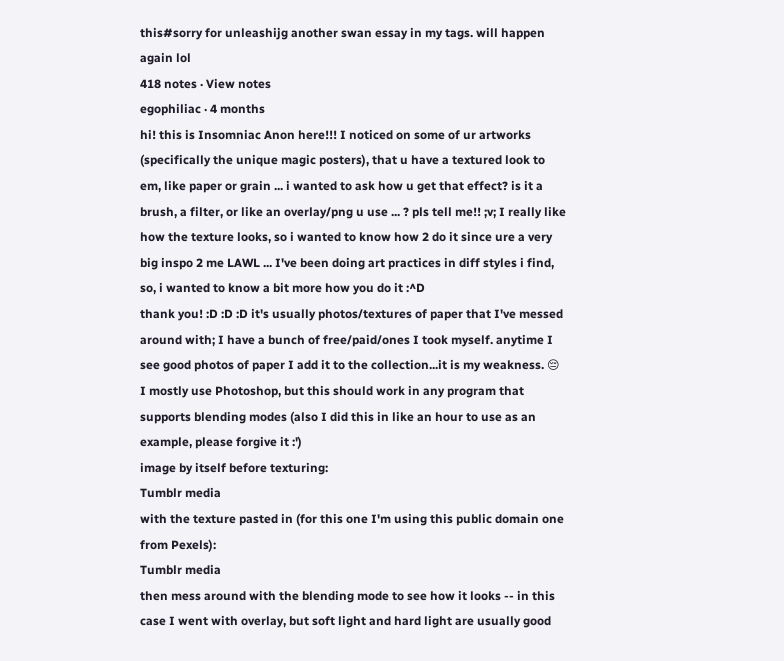this#sorry for unleashijg another swan essay in my tags. will happen again lol
418 notes · View notes
egophiliac · 4 months
hi! this is Insomniac Anon here!!! I noticed on some of ur artworks (specifically the unique magic posters), that u have a textured look to em, like paper or grain ... i wanted to ask how u get that effect? is it a brush, a filter, or like an overlay/png u use ... ? pls tell me!! ;v; I really like how the texture looks, so i wanted to know how 2 do it since ure a very big inspo 2 me LAWL ... I've been doing art practices in diff styles i find, so, i wanted to know a bit more how you do it :^D
thank you! :D :D :D it's usually photos/textures of paper that I've messed around with; I have a bunch of free/paid/ones I took myself. anytime I see good photos of paper I add it to the collection...it is my weakness. 😔
I mostly use Photoshop, but this should work in any program that supports blending modes (also I did this in like an hour to use as an example, please forgive it :')
image by itself before texturing:
Tumblr media
with the texture pasted in (for this one I'm using this public domain one from Pexels):
Tumblr media
then mess around with the blending mode to see how it looks -- in this case I went with overlay, but soft light and hard light are usually good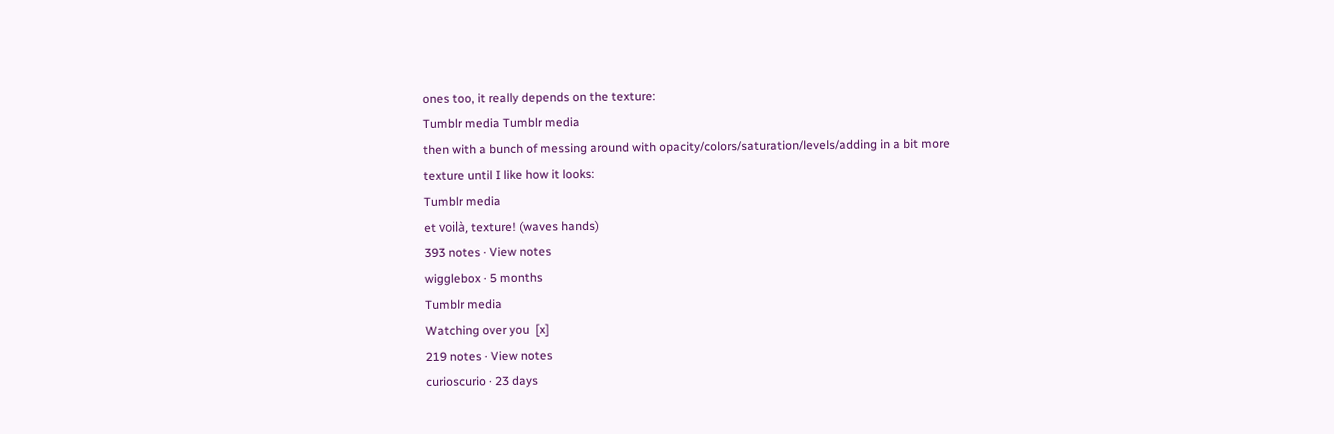ones too, it really depends on the texture:
Tumblr media Tumblr media
then with a bunch of messing around with opacity/colors/saturation/levels/adding in a bit more texture until I like how it looks:
Tumblr media
et voilà, texture! (waves hands)
393 notes · View notes
wigglebox · 5 months
Tumblr media
Watching over you  [x]
219 notes · View notes
curioscurio · 23 days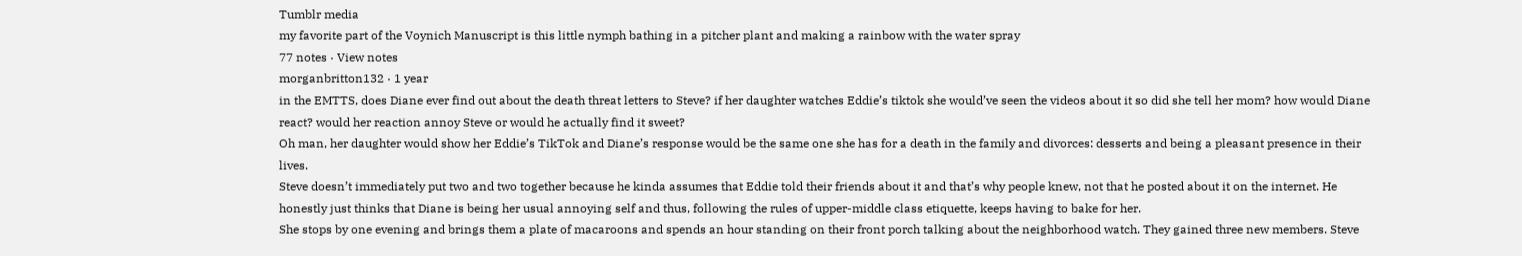Tumblr media
my favorite part of the Voynich Manuscript is this little nymph bathing in a pitcher plant and making a rainbow with the water spray
77 notes · View notes
morganbritton132 · 1 year
in the EMTTS, does Diane ever find out about the death threat letters to Steve? if her daughter watches Eddie’s tiktok she would’ve seen the videos about it so did she tell her mom? how would Diane react? would her reaction annoy Steve or would he actually find it sweet?
Oh man, her daughter would show her Eddie’s TikTok and Diane’s response would be the same one she has for a death in the family and divorces: desserts and being a pleasant presence in their lives.
Steve doesn’t immediately put two and two together because he kinda assumes that Eddie told their friends about it and that’s why people knew, not that he posted about it on the internet. He honestly just thinks that Diane is being her usual annoying self and thus, following the rules of upper-middle class etiquette, keeps having to bake for her.
She stops by one evening and brings them a plate of macaroons and spends an hour standing on their front porch talking about the neighborhood watch. They gained three new members. Steve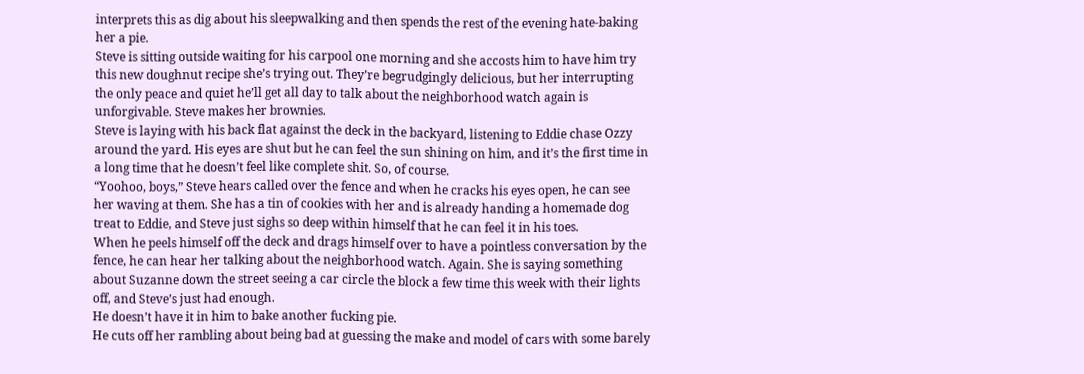interprets this as dig about his sleepwalking and then spends the rest of the evening hate-baking her a pie.
Steve is sitting outside waiting for his carpool one morning and she accosts him to have him try this new doughnut recipe she’s trying out. They’re begrudgingly delicious, but her interrupting the only peace and quiet he’ll get all day to talk about the neighborhood watch again is unforgivable. Steve makes her brownies.
Steve is laying with his back flat against the deck in the backyard, listening to Eddie chase Ozzy around the yard. His eyes are shut but he can feel the sun shining on him, and it’s the first time in a long time that he doesn’t feel like complete shit. So, of course.
“Yoohoo, boys,” Steve hears called over the fence and when he cracks his eyes open, he can see her waving at them. She has a tin of cookies with her and is already handing a homemade dog treat to Eddie, and Steve just sighs so deep within himself that he can feel it in his toes.
When he peels himself off the deck and drags himself over to have a pointless conversation by the fence, he can hear her talking about the neighborhood watch. Again. She is saying something about Suzanne down the street seeing a car circle the block a few time this week with their lights off, and Steve’s just had enough.
He doesn’t have it in him to bake another fucking pie.
He cuts off her rambling about being bad at guessing the make and model of cars with some barely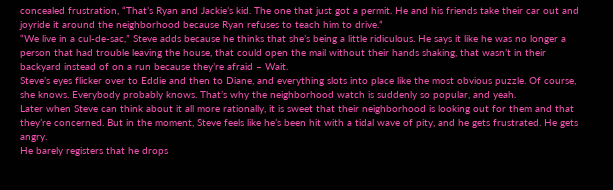concealed frustration, “That’s Ryan and Jackie’s kid. The one that just got a permit. He and his friends take their car out and joyride it around the neighborhood because Ryan refuses to teach him to drive.”
“We live in a cul-de-sac,” Steve adds because he thinks that she’s being a little ridiculous. He says it like he was no longer a person that had trouble leaving the house, that could open the mail without their hands shaking, that wasn’t in their backyard instead of on a run because they’re afraid – Wait.
Steve’s eyes flicker over to Eddie and then to Diane, and everything slots into place like the most obvious puzzle. Of course, she knows. Everybody probably knows. That’s why the neighborhood watch is suddenly so popular, and yeah.
Later when Steve can think about it all more rationally, it is sweet that their neighborhood is looking out for them and that they’re concerned. But in the moment, Steve feels like he’s been hit with a tidal wave of pity, and he gets frustrated. He gets angry.
He barely registers that he drops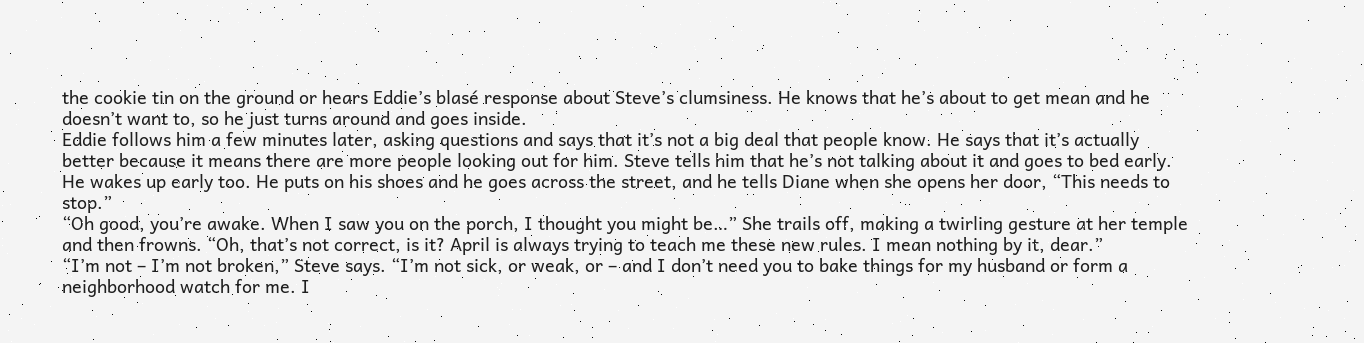the cookie tin on the ground or hears Eddie’s blasé response about Steve’s clumsiness. He knows that he’s about to get mean and he doesn’t want to, so he just turns around and goes inside.
Eddie follows him a few minutes later, asking questions and says that it’s not a big deal that people know. He says that it’s actually better because it means there are more people looking out for him. Steve tells him that he’s not talking about it and goes to bed early.
He wakes up early too. He puts on his shoes and he goes across the street, and he tells Diane when she opens her door, “This needs to stop.”
“Oh good, you’re awake. When I saw you on the porch, I thought you might be…” She trails off, making a twirling gesture at her temple and then frowns. “Oh, that’s not correct, is it? April is always trying to teach me these new rules. I mean nothing by it, dear.”
“I’m not – I’m not broken,” Steve says. “I’m not sick, or weak, or – and I don’t need you to bake things for my husband or form a neighborhood watch for me. I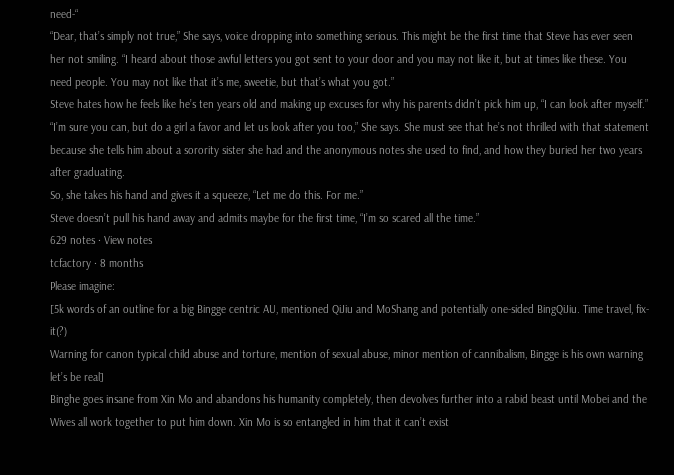need-“
“Dear, that’s simply not true,” She says, voice dropping into something serious. This might be the first time that Steve has ever seen her not smiling. “I heard about those awful letters you got sent to your door and you may not like it, but at times like these. You need people. You may not like that it’s me, sweetie, but that’s what you got.”
Steve hates how he feels like he’s ten years old and making up excuses for why his parents didn’t pick him up, “I can look after myself.”
“I’m sure you can, but do a girl a favor and let us look after you too,” She says. She must see that he’s not thrilled with that statement because she tells him about a sorority sister she had and the anonymous notes she used to find, and how they buried her two years after graduating.
So, she takes his hand and gives it a squeeze, “Let me do this. For me.”
Steve doesn’t pull his hand away and admits maybe for the first time, “I’m so scared all the time.”
629 notes · View notes
tcfactory · 8 months
Please imagine:
[5k words of an outline for a big Bingge centric AU, mentioned QiJiu and MoShang and potentially one-sided BingQiJiu. Time travel, fix-it(?)
Warning for canon typical child abuse and torture, mention of sexual abuse, minor mention of cannibalism, Bingge is his own warning let’s be real]
Binghe goes insane from Xin Mo and abandons his humanity completely, then devolves further into a rabid beast until Mobei and the Wives all work together to put him down. Xin Mo is so entangled in him that it can’t exist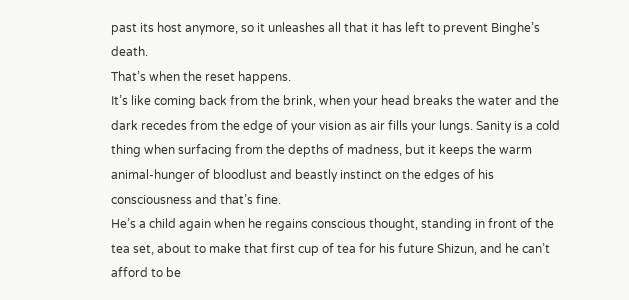past its host anymore, so it unleashes all that it has left to prevent Binghe’s death.
That’s when the reset happens.
It’s like coming back from the brink, when your head breaks the water and the dark recedes from the edge of your vision as air fills your lungs. Sanity is a cold thing when surfacing from the depths of madness, but it keeps the warm animal-hunger of bloodlust and beastly instinct on the edges of his consciousness and that’s fine.
He’s a child again when he regains conscious thought, standing in front of the tea set, about to make that first cup of tea for his future Shizun, and he can’t afford to be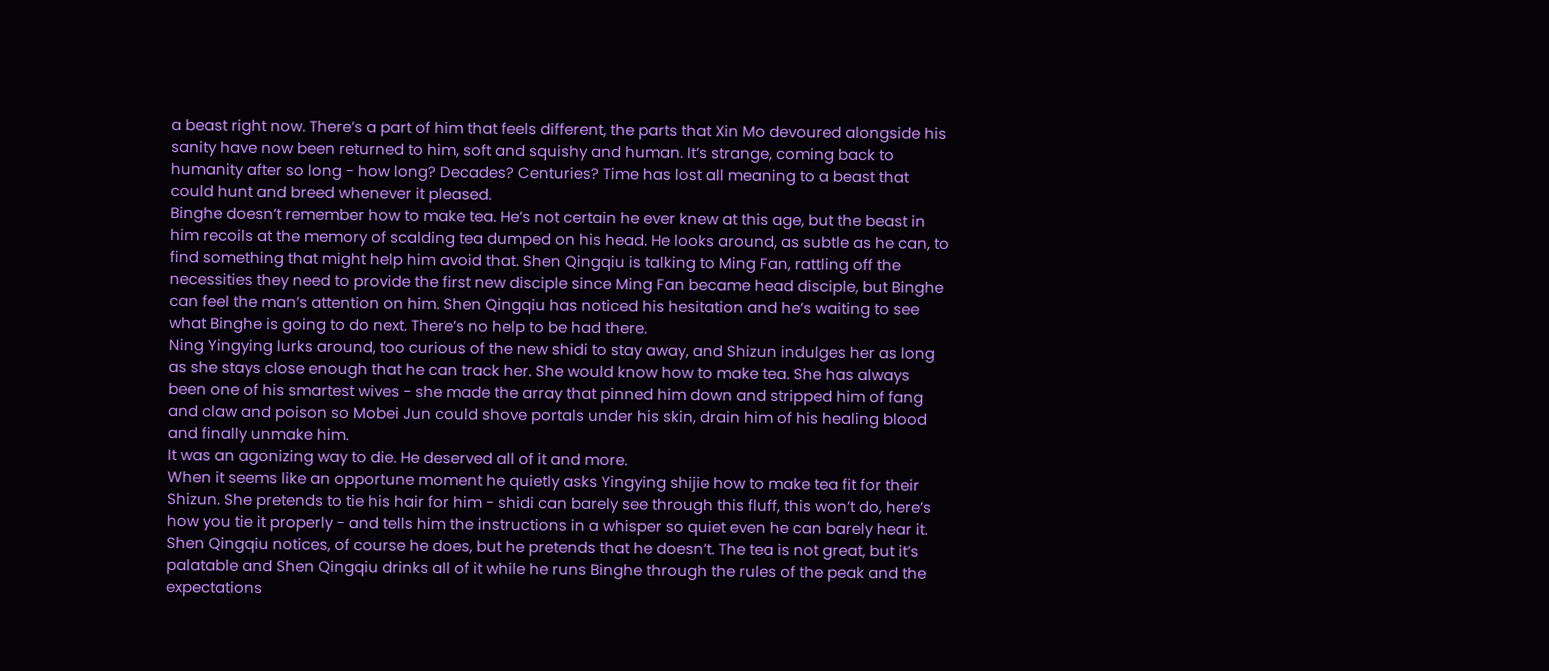a beast right now. There’s a part of him that feels different, the parts that Xin Mo devoured alongside his sanity have now been returned to him, soft and squishy and human. It’s strange, coming back to humanity after so long - how long? Decades? Centuries? Time has lost all meaning to a beast that could hunt and breed whenever it pleased.
Binghe doesn’t remember how to make tea. He’s not certain he ever knew at this age, but the beast in him recoils at the memory of scalding tea dumped on his head. He looks around, as subtle as he can, to find something that might help him avoid that. Shen Qingqiu is talking to Ming Fan, rattling off the necessities they need to provide the first new disciple since Ming Fan became head disciple, but Binghe can feel the man’s attention on him. Shen Qingqiu has noticed his hesitation and he’s waiting to see what Binghe is going to do next. There’s no help to be had there.
Ning Yingying lurks around, too curious of the new shidi to stay away, and Shizun indulges her as long as she stays close enough that he can track her. She would know how to make tea. She has always been one of his smartest wives - she made the array that pinned him down and stripped him of fang and claw and poison so Mobei Jun could shove portals under his skin, drain him of his healing blood and finally unmake him.
It was an agonizing way to die. He deserved all of it and more.
When it seems like an opportune moment he quietly asks Yingying shijie how to make tea fit for their Shizun. She pretends to tie his hair for him - shidi can barely see through this fluff, this won’t do, here’s how you tie it properly - and tells him the instructions in a whisper so quiet even he can barely hear it.
Shen Qingqiu notices, of course he does, but he pretends that he doesn’t. The tea is not great, but it’s palatable and Shen Qingqiu drinks all of it while he runs Binghe through the rules of the peak and the expectations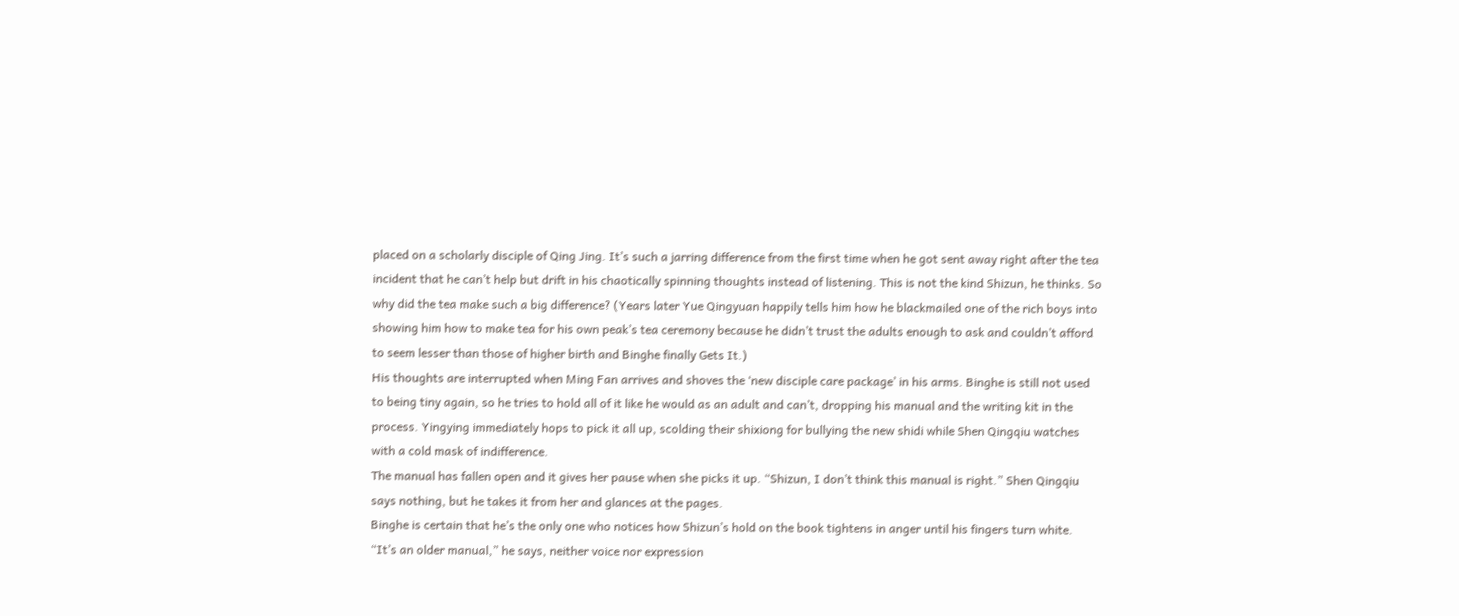placed on a scholarly disciple of Qing Jing. It’s such a jarring difference from the first time when he got sent away right after the tea incident that he can’t help but drift in his chaotically spinning thoughts instead of listening. This is not the kind Shizun, he thinks. So why did the tea make such a big difference? (Years later Yue Qingyuan happily tells him how he blackmailed one of the rich boys into showing him how to make tea for his own peak’s tea ceremony because he didn’t trust the adults enough to ask and couldn’t afford to seem lesser than those of higher birth and Binghe finally Gets It.)
His thoughts are interrupted when Ming Fan arrives and shoves the ‘new disciple care package’ in his arms. Binghe is still not used to being tiny again, so he tries to hold all of it like he would as an adult and can’t, dropping his manual and the writing kit in the process. Yingying immediately hops to pick it all up, scolding their shixiong for bullying the new shidi while Shen Qingqiu watches with a cold mask of indifference.
The manual has fallen open and it gives her pause when she picks it up. “Shizun, I don’t think this manual is right.” Shen Qingqiu says nothing, but he takes it from her and glances at the pages.
Binghe is certain that he’s the only one who notices how Shizun’s hold on the book tightens in anger until his fingers turn white. “It’s an older manual,” he says, neither voice nor expression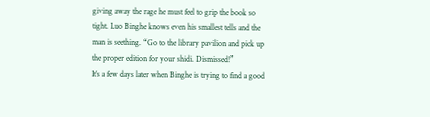giving away the rage he must feel to grip the book so tight. Luo Binghe knows even his smallest tells and the man is seething. “Go to the library pavilion and pick up the proper edition for your shidi. Dismissed!”
It’s a few days later when Binghe is trying to find a good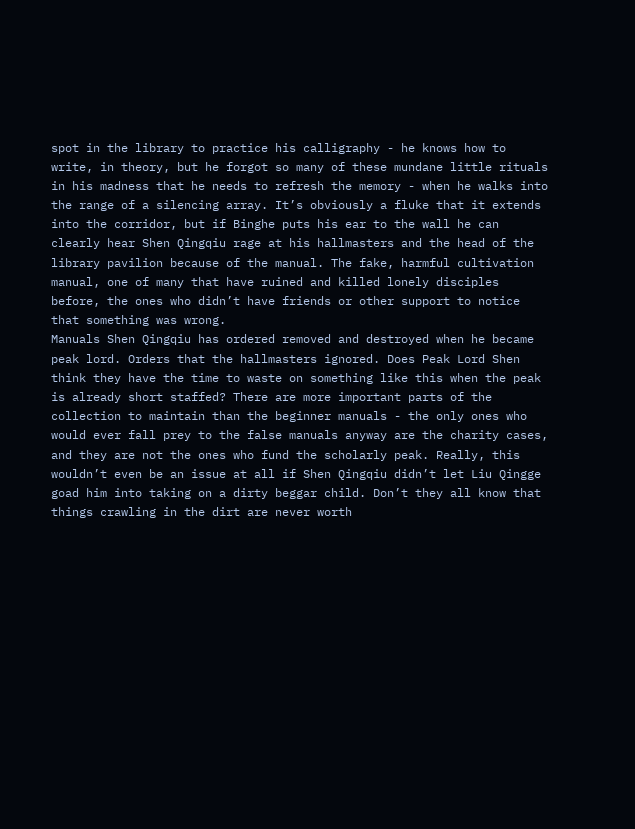spot in the library to practice his calligraphy - he knows how to write, in theory, but he forgot so many of these mundane little rituals in his madness that he needs to refresh the memory - when he walks into the range of a silencing array. It’s obviously a fluke that it extends into the corridor, but if Binghe puts his ear to the wall he can clearly hear Shen Qingqiu rage at his hallmasters and the head of the library pavilion because of the manual. The fake, harmful cultivation manual, one of many that have ruined and killed lonely disciples before, the ones who didn’t have friends or other support to notice that something was wrong.
Manuals Shen Qingqiu has ordered removed and destroyed when he became peak lord. Orders that the hallmasters ignored. Does Peak Lord Shen think they have the time to waste on something like this when the peak is already short staffed? There are more important parts of the collection to maintain than the beginner manuals - the only ones who would ever fall prey to the false manuals anyway are the charity cases, and they are not the ones who fund the scholarly peak. Really, this wouldn’t even be an issue at all if Shen Qingqiu didn’t let Liu Qingge goad him into taking on a dirty beggar child. Don’t they all know that things crawling in the dirt are never worth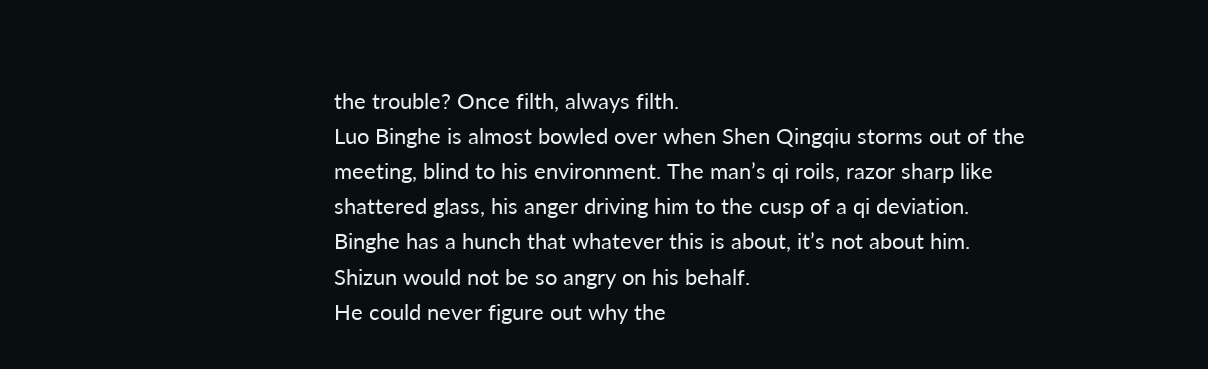the trouble? Once filth, always filth.
Luo Binghe is almost bowled over when Shen Qingqiu storms out of the meeting, blind to his environment. The man’s qi roils, razor sharp like shattered glass, his anger driving him to the cusp of a qi deviation. Binghe has a hunch that whatever this is about, it’s not about him. Shizun would not be so angry on his behalf.
He could never figure out why the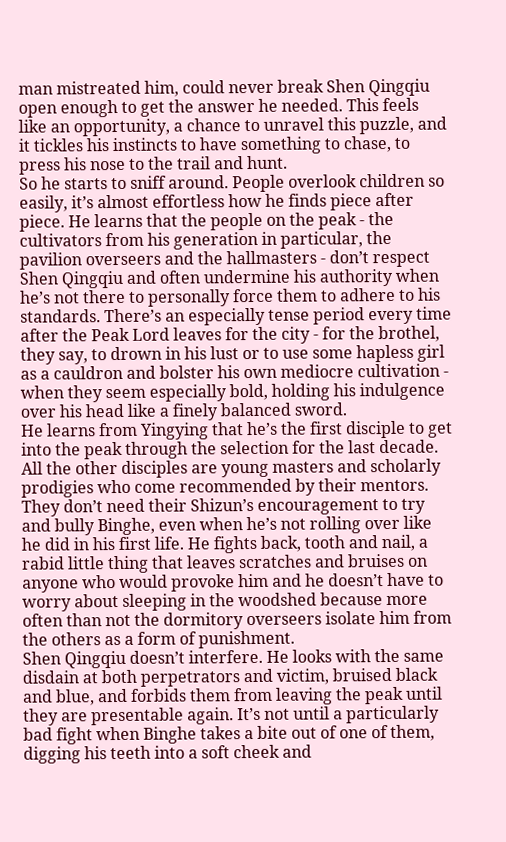man mistreated him, could never break Shen Qingqiu open enough to get the answer he needed. This feels like an opportunity, a chance to unravel this puzzle, and it tickles his instincts to have something to chase, to press his nose to the trail and hunt.
So he starts to sniff around. People overlook children so easily, it’s almost effortless how he finds piece after piece. He learns that the people on the peak - the cultivators from his generation in particular, the pavilion overseers and the hallmasters - don’t respect Shen Qingqiu and often undermine his authority when he’s not there to personally force them to adhere to his standards. There’s an especially tense period every time after the Peak Lord leaves for the city - for the brothel, they say, to drown in his lust or to use some hapless girl as a cauldron and bolster his own mediocre cultivation - when they seem especially bold, holding his indulgence over his head like a finely balanced sword.
He learns from Yingying that he’s the first disciple to get into the peak through the selection for the last decade. All the other disciples are young masters and scholarly prodigies who come recommended by their mentors. They don’t need their Shizun’s encouragement to try and bully Binghe, even when he’s not rolling over like he did in his first life. He fights back, tooth and nail, a rabid little thing that leaves scratches and bruises on anyone who would provoke him and he doesn’t have to worry about sleeping in the woodshed because more often than not the dormitory overseers isolate him from the others as a form of punishment.
Shen Qingqiu doesn’t interfere. He looks with the same disdain at both perpetrators and victim, bruised black and blue, and forbids them from leaving the peak until they are presentable again. It’s not until a particularly bad fight when Binghe takes a bite out of one of them, digging his teeth into a soft cheek and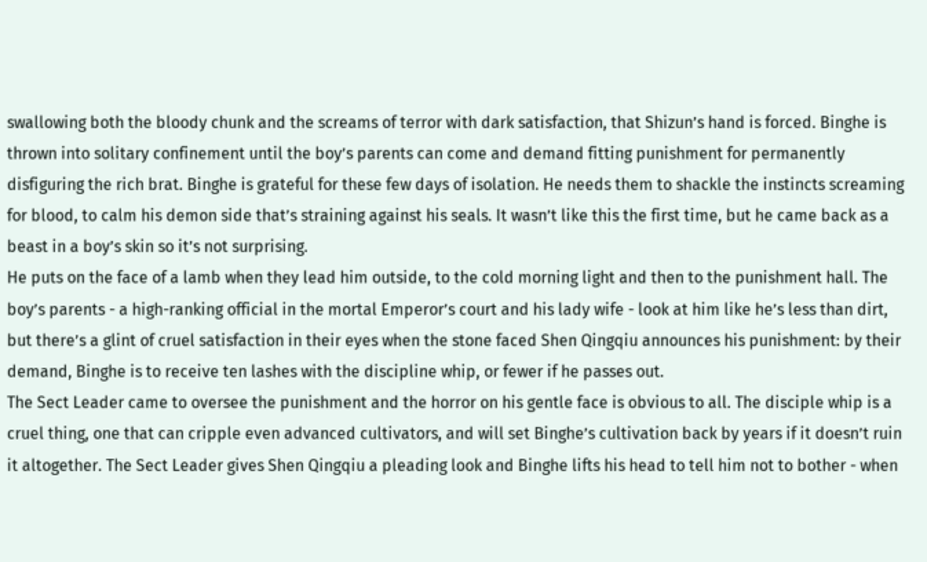swallowing both the bloody chunk and the screams of terror with dark satisfaction, that Shizun’s hand is forced. Binghe is thrown into solitary confinement until the boy’s parents can come and demand fitting punishment for permanently disfiguring the rich brat. Binghe is grateful for these few days of isolation. He needs them to shackle the instincts screaming for blood, to calm his demon side that’s straining against his seals. It wasn’t like this the first time, but he came back as a beast in a boy’s skin so it’s not surprising.
He puts on the face of a lamb when they lead him outside, to the cold morning light and then to the punishment hall. The boy’s parents - a high-ranking official in the mortal Emperor’s court and his lady wife - look at him like he’s less than dirt, but there’s a glint of cruel satisfaction in their eyes when the stone faced Shen Qingqiu announces his punishment: by their demand, Binghe is to receive ten lashes with the discipline whip, or fewer if he passes out.
The Sect Leader came to oversee the punishment and the horror on his gentle face is obvious to all. The disciple whip is a cruel thing, one that can cripple even advanced cultivators, and will set Binghe’s cultivation back by years if it doesn’t ruin it altogether. The Sect Leader gives Shen Qingqiu a pleading look and Binghe lifts his head to tell him not to bother - when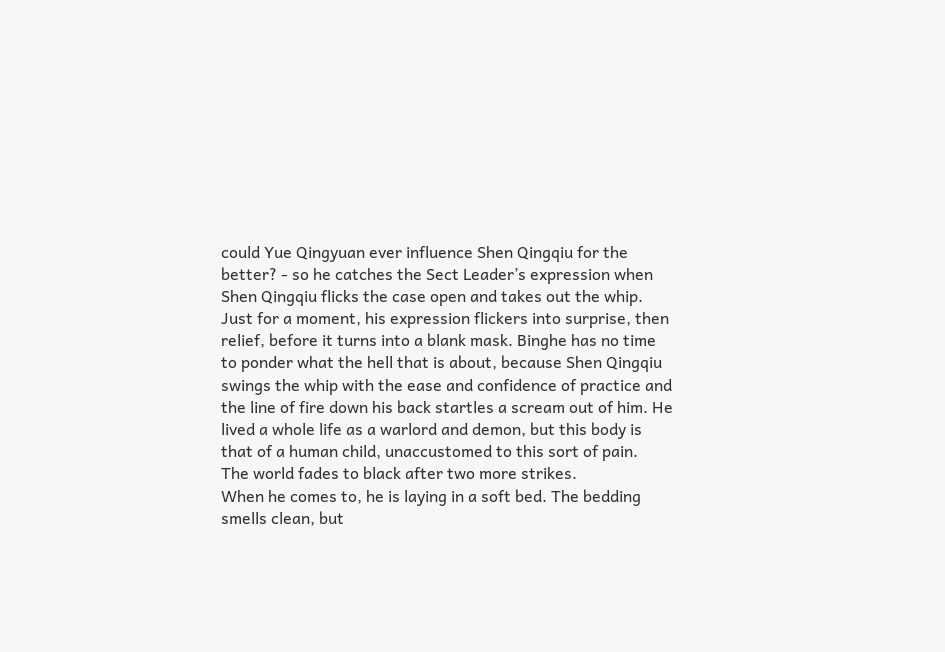could Yue Qingyuan ever influence Shen Qingqiu for the better? - so he catches the Sect Leader’s expression when Shen Qingqiu flicks the case open and takes out the whip. Just for a moment, his expression flickers into surprise, then relief, before it turns into a blank mask. Binghe has no time to ponder what the hell that is about, because Shen Qingqiu swings the whip with the ease and confidence of practice and the line of fire down his back startles a scream out of him. He lived a whole life as a warlord and demon, but this body is that of a human child, unaccustomed to this sort of pain.
The world fades to black after two more strikes.
When he comes to, he is laying in a soft bed. The bedding smells clean, but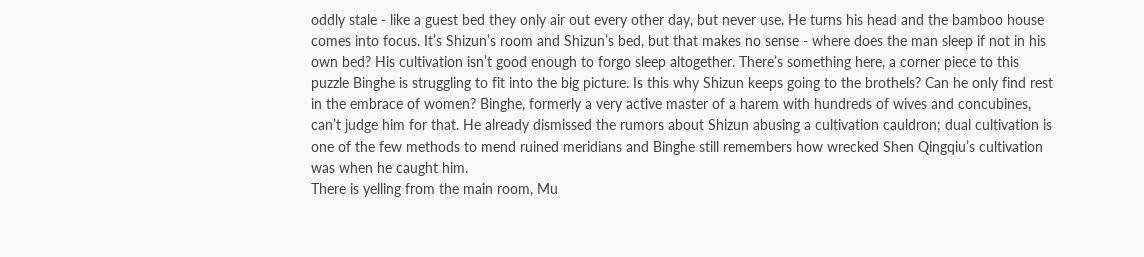oddly stale - like a guest bed they only air out every other day, but never use. He turns his head and the bamboo house comes into focus. It’s Shizun’s room and Shizun’s bed, but that makes no sense - where does the man sleep if not in his own bed? His cultivation isn’t good enough to forgo sleep altogether. There’s something here, a corner piece to this puzzle Binghe is struggling to fit into the big picture. Is this why Shizun keeps going to the brothels? Can he only find rest in the embrace of women? Binghe, formerly a very active master of a harem with hundreds of wives and concubines, can’t judge him for that. He already dismissed the rumors about Shizun abusing a cultivation cauldron; dual cultivation is one of the few methods to mend ruined meridians and Binghe still remembers how wrecked Shen Qingqiu’s cultivation was when he caught him.
There is yelling from the main room, Mu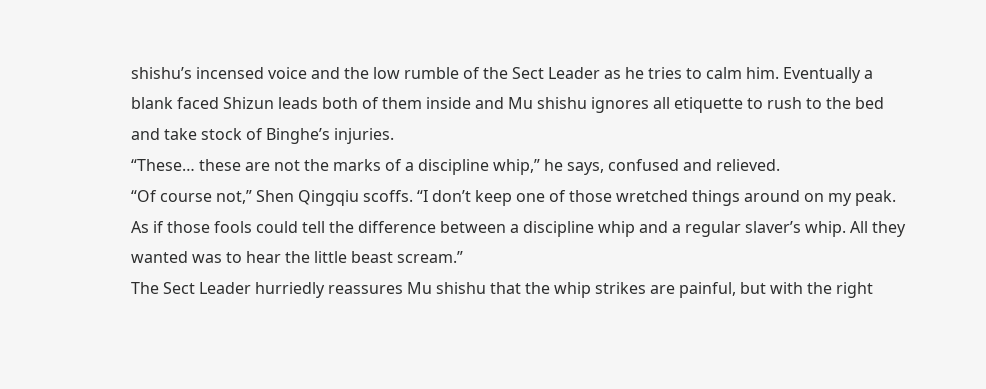shishu’s incensed voice and the low rumble of the Sect Leader as he tries to calm him. Eventually a blank faced Shizun leads both of them inside and Mu shishu ignores all etiquette to rush to the bed and take stock of Binghe’s injuries.
“These… these are not the marks of a discipline whip,” he says, confused and relieved.
“Of course not,” Shen Qingqiu scoffs. “I don’t keep one of those wretched things around on my peak. As if those fools could tell the difference between a discipline whip and a regular slaver’s whip. All they wanted was to hear the little beast scream.”
The Sect Leader hurriedly reassures Mu shishu that the whip strikes are painful, but with the right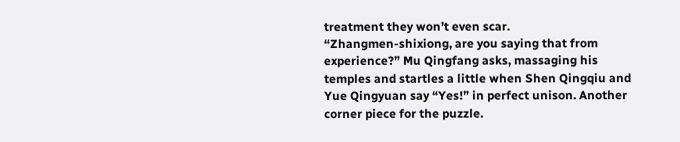treatment they won’t even scar.
“Zhangmen-shixiong, are you saying that from experience?” Mu Qingfang asks, massaging his temples and startles a little when Shen Qingqiu and Yue Qingyuan say “Yes!” in perfect unison. Another corner piece for the puzzle.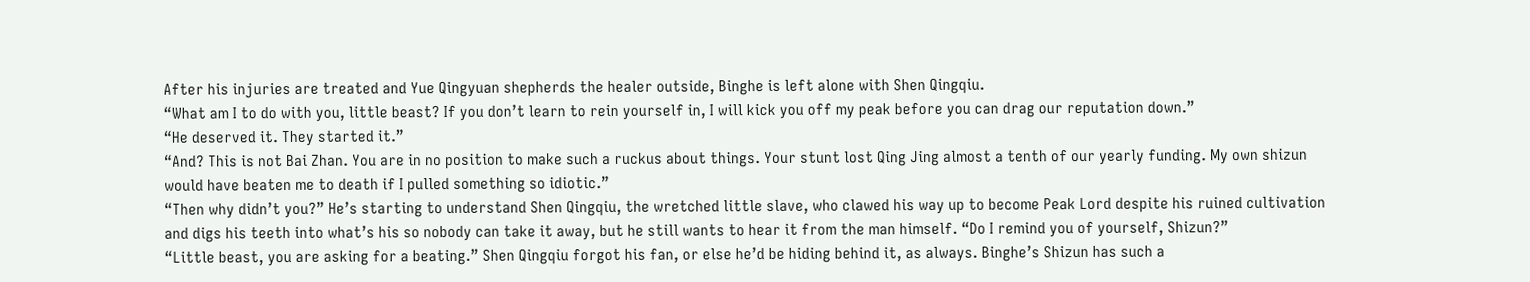After his injuries are treated and Yue Qingyuan shepherds the healer outside, Binghe is left alone with Shen Qingqiu.
“What am I to do with you, little beast? If you don’t learn to rein yourself in, I will kick you off my peak before you can drag our reputation down.”
“He deserved it. They started it.”
“And? This is not Bai Zhan. You are in no position to make such a ruckus about things. Your stunt lost Qing Jing almost a tenth of our yearly funding. My own shizun would have beaten me to death if I pulled something so idiotic.”
“Then why didn’t you?” He’s starting to understand Shen Qingqiu, the wretched little slave, who clawed his way up to become Peak Lord despite his ruined cultivation and digs his teeth into what’s his so nobody can take it away, but he still wants to hear it from the man himself. “Do I remind you of yourself, Shizun?”
“Little beast, you are asking for a beating.” Shen Qingqiu forgot his fan, or else he’d be hiding behind it, as always. Binghe’s Shizun has such a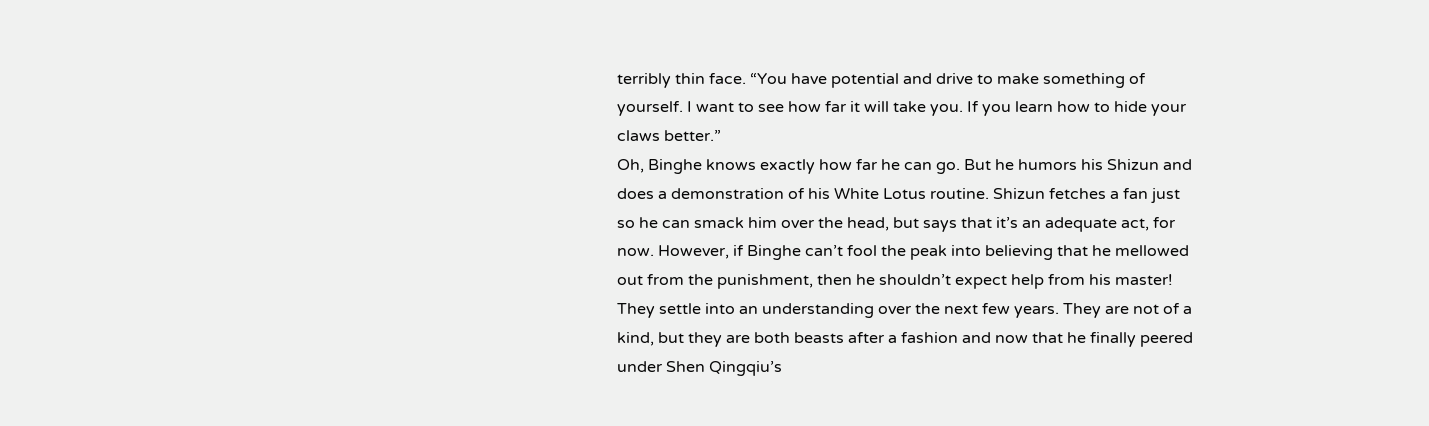terribly thin face. “You have potential and drive to make something of yourself. I want to see how far it will take you. If you learn how to hide your claws better.”
Oh, Binghe knows exactly how far he can go. But he humors his Shizun and does a demonstration of his White Lotus routine. Shizun fetches a fan just so he can smack him over the head, but says that it’s an adequate act, for now. However, if Binghe can’t fool the peak into believing that he mellowed out from the punishment, then he shouldn’t expect help from his master!
They settle into an understanding over the next few years. They are not of a kind, but they are both beasts after a fashion and now that he finally peered under Shen Qingqiu’s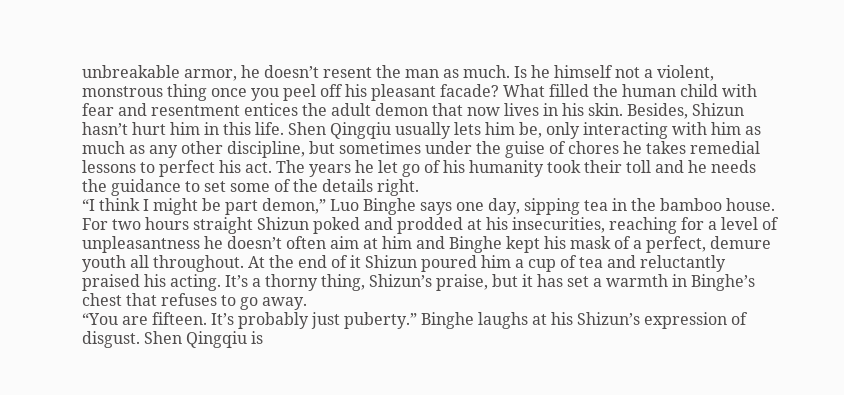unbreakable armor, he doesn’t resent the man as much. Is he himself not a violent, monstrous thing once you peel off his pleasant facade? What filled the human child with fear and resentment entices the adult demon that now lives in his skin. Besides, Shizun hasn’t hurt him in this life. Shen Qingqiu usually lets him be, only interacting with him as much as any other discipline, but sometimes under the guise of chores he takes remedial lessons to perfect his act. The years he let go of his humanity took their toll and he needs the guidance to set some of the details right.
“I think I might be part demon,” Luo Binghe says one day, sipping tea in the bamboo house. For two hours straight Shizun poked and prodded at his insecurities, reaching for a level of unpleasantness he doesn’t often aim at him and Binghe kept his mask of a perfect, demure youth all throughout. At the end of it Shizun poured him a cup of tea and reluctantly praised his acting. It’s a thorny thing, Shizun’s praise, but it has set a warmth in Binghe’s chest that refuses to go away.
“You are fifteen. It’s probably just puberty.” Binghe laughs at his Shizun’s expression of disgust. Shen Qingqiu is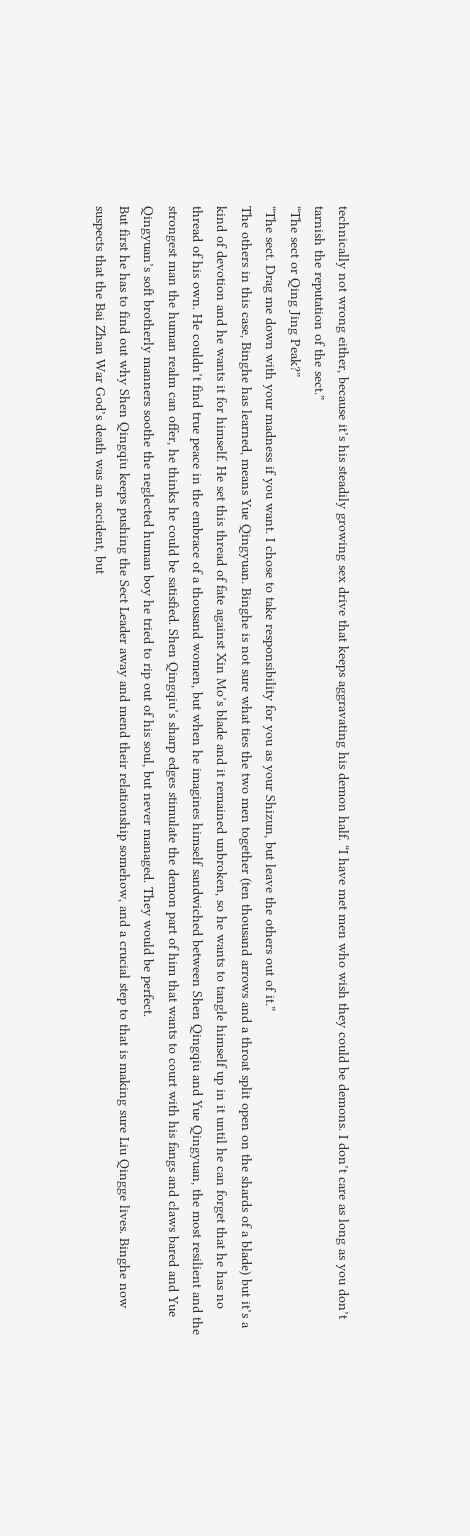technically not wrong either, because it’s his steadily growing sex drive that keeps aggravating his demon half. “I have met men who wish they could be demons. I don’t care as long as you don’t tarnish the reputation of the sect.”
“The sect or Qing Jing Peak?”
“The sect. Drag me down with your madness if you want. I chose to take responsibility for you as your Shizun, but leave the others out of it.”
The others in this case, Binghe has learned, means Yue Qingyuan. Binghe is not sure what ties the two men together (ten thousand arrows and a throat split open on the shards of a blade) but it’s a kind of devotion and he wants it for himself. He set this thread of fate against Xin Mo’s blade and it remained unbroken, so he wants to tangle himself up in it until he can forget that he has no thread of his own. He couldn’t find true peace in the embrace of a thousand women, but when he imagines himself sandwiched between Shen Qingqiu and Yue Qingyuan, the most resilient and the strongest man the human realm can offer, he thinks he could be satisfied. Shen Qingqiu’s sharp edges stimulate the demon part of him that wants to court with his fangs and claws bared and Yue Qingyuan’s soft brotherly manners soothe the neglected human boy he tried to rip out of his soul, but never managed. They would be perfect.
But first he has to find out why Shen Qingqiu keeps pushing the Sect Leader away and mend their relationship somehow, and a crucial step to that is making sure Liu Qingge lives. Binghe now suspects that the Bai Zhan War God’s death was an accident, but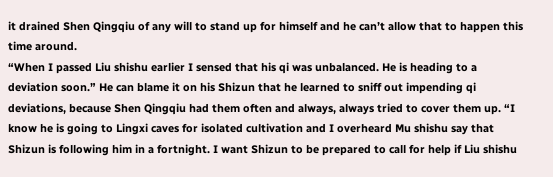it drained Shen Qingqiu of any will to stand up for himself and he can’t allow that to happen this time around.
“When I passed Liu shishu earlier I sensed that his qi was unbalanced. He is heading to a deviation soon.” He can blame it on his Shizun that he learned to sniff out impending qi deviations, because Shen Qingqiu had them often and always, always tried to cover them up. “I know he is going to Lingxi caves for isolated cultivation and I overheard Mu shishu say that Shizun is following him in a fortnight. I want Shizun to be prepared to call for help if Liu shishu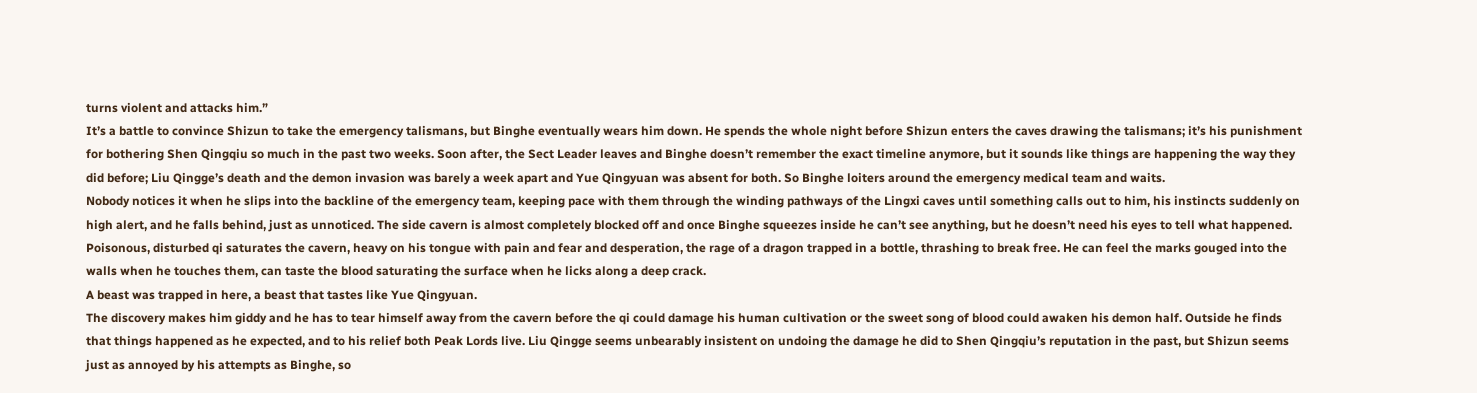turns violent and attacks him.”
It’s a battle to convince Shizun to take the emergency talismans, but Binghe eventually wears him down. He spends the whole night before Shizun enters the caves drawing the talismans; it’s his punishment for bothering Shen Qingqiu so much in the past two weeks. Soon after, the Sect Leader leaves and Binghe doesn’t remember the exact timeline anymore, but it sounds like things are happening the way they did before; Liu Qingge’s death and the demon invasion was barely a week apart and Yue Qingyuan was absent for both. So Binghe loiters around the emergency medical team and waits.
Nobody notices it when he slips into the backline of the emergency team, keeping pace with them through the winding pathways of the Lingxi caves until something calls out to him, his instincts suddenly on high alert, and he falls behind, just as unnoticed. The side cavern is almost completely blocked off and once Binghe squeezes inside he can’t see anything, but he doesn’t need his eyes to tell what happened. Poisonous, disturbed qi saturates the cavern, heavy on his tongue with pain and fear and desperation, the rage of a dragon trapped in a bottle, thrashing to break free. He can feel the marks gouged into the walls when he touches them, can taste the blood saturating the surface when he licks along a deep crack.
A beast was trapped in here, a beast that tastes like Yue Qingyuan.
The discovery makes him giddy and he has to tear himself away from the cavern before the qi could damage his human cultivation or the sweet song of blood could awaken his demon half. Outside he finds that things happened as he expected, and to his relief both Peak Lords live. Liu Qingge seems unbearably insistent on undoing the damage he did to Shen Qingqiu’s reputation in the past, but Shizun seems just as annoyed by his attempts as Binghe, so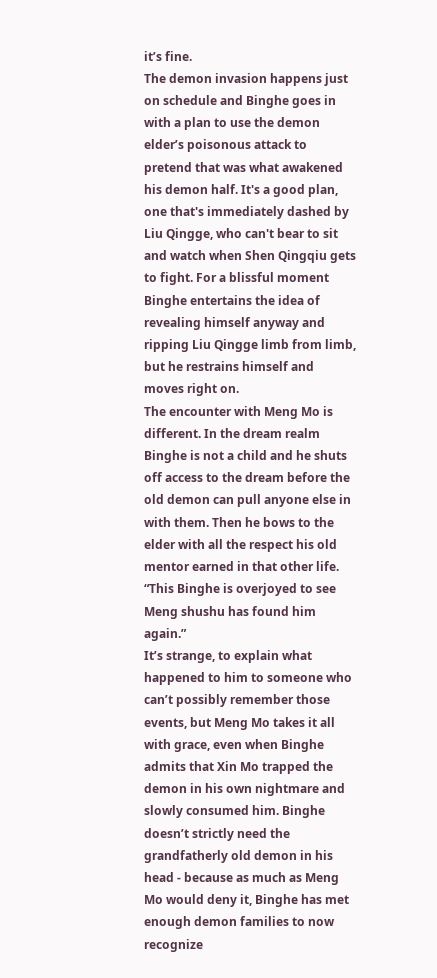it’s fine.
The demon invasion happens just on schedule and Binghe goes in with a plan to use the demon elder’s poisonous attack to pretend that was what awakened his demon half. It's a good plan, one that's immediately dashed by Liu Qingge, who can't bear to sit and watch when Shen Qingqiu gets to fight. For a blissful moment Binghe entertains the idea of revealing himself anyway and ripping Liu Qingge limb from limb, but he restrains himself and moves right on.
The encounter with Meng Mo is different. In the dream realm Binghe is not a child and he shuts off access to the dream before the old demon can pull anyone else in with them. Then he bows to the elder with all the respect his old mentor earned in that other life. “This Binghe is overjoyed to see Meng shushu has found him again.”
It’s strange, to explain what happened to him to someone who can’t possibly remember those events, but Meng Mo takes it all with grace, even when Binghe admits that Xin Mo trapped the demon in his own nightmare and slowly consumed him. Binghe doesn’t strictly need the grandfatherly old demon in his head - because as much as Meng Mo would deny it, Binghe has met enough demon families to now recognize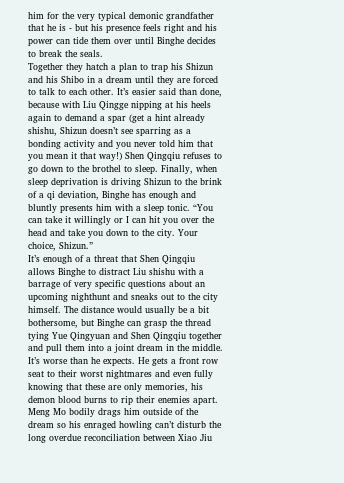him for the very typical demonic grandfather that he is - but his presence feels right and his power can tide them over until Binghe decides to break the seals.
Together they hatch a plan to trap his Shizun and his Shibo in a dream until they are forced to talk to each other. It’s easier said than done, because with Liu Qingge nipping at his heels again to demand a spar (get a hint already shishu, Shizun doesn’t see sparring as a bonding activity and you never told him that you mean it that way!) Shen Qingqiu refuses to go down to the brothel to sleep. Finally, when sleep deprivation is driving Shizun to the brink of a qi deviation, Binghe has enough and bluntly presents him with a sleep tonic. “You can take it willingly or I can hit you over the head and take you down to the city. Your choice, Shizun.”
It’s enough of a threat that Shen Qingqiu allows Binghe to distract Liu shishu with a barrage of very specific questions about an upcoming nighthunt and sneaks out to the city himself. The distance would usually be a bit bothersome, but Binghe can grasp the thread tying Yue Qingyuan and Shen Qingqiu together and pull them into a joint dream in the middle.
It’s worse than he expects. He gets a front row seat to their worst nightmares and even fully knowing that these are only memories, his demon blood burns to rip their enemies apart. Meng Mo bodily drags him outside of the dream so his enraged howling can’t disturb the long overdue reconciliation between Xiao Jiu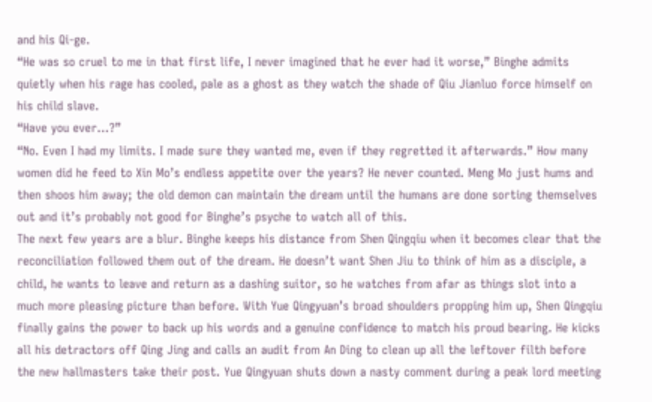and his Qi-ge.
“He was so cruel to me in that first life, I never imagined that he ever had it worse,” Binghe admits quietly when his rage has cooled, pale as a ghost as they watch the shade of Qiu Jianluo force himself on his child slave.
“Have you ever…?”
“No. Even I had my limits. I made sure they wanted me, even if they regretted it afterwards.” How many women did he feed to Xin Mo’s endless appetite over the years? He never counted. Meng Mo just hums and then shoos him away; the old demon can maintain the dream until the humans are done sorting themselves out and it’s probably not good for Binghe’s psyche to watch all of this.
The next few years are a blur. Binghe keeps his distance from Shen Qingqiu when it becomes clear that the reconciliation followed them out of the dream. He doesn’t want Shen Jiu to think of him as a disciple, a child, he wants to leave and return as a dashing suitor, so he watches from afar as things slot into a much more pleasing picture than before. With Yue Qingyuan’s broad shoulders propping him up, Shen Qingqiu finally gains the power to back up his words and a genuine confidence to match his proud bearing. He kicks all his detractors off Qing Jing and calls an audit from An Ding to clean up all the leftover filth before the new hallmasters take their post. Yue Qingyuan shuts down a nasty comment during a peak lord meeting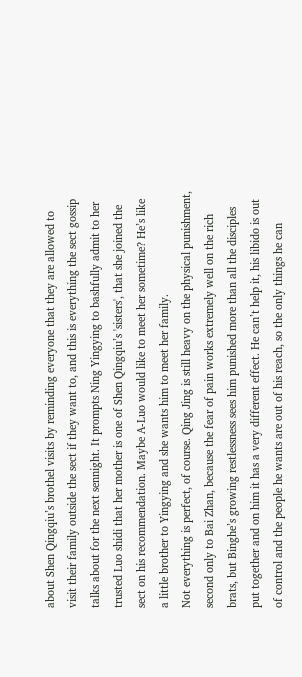about Shen Qingqiu’s brothel visits by reminding everyone that they are allowed to visit their family outside the sect if they want to, and this is everything the sect gossip talks about for the next sennight. It prompts Ning Yingying to bashfully admit to her trusted Luo shidi that her mother is one of Shen Qingqiu’s 'sisters', that she joined the sect on his recommendation. Maybe A-Luo would like to meet her sometime? He’s like a little brother to Yingying and she wants him to meet her family.
Not everything is perfect, of course. Qing Jing is still heavy on the physical punishment, second only to Bai Zhan, because the fear of pain works extremely well on the rich brats, but Binghe’s growing restlessness sees him punished more than all the disciples put together and on him it has a very different effect. He can’t help it, his libido is out of control and the people he wants are out of his reach, so the only things he can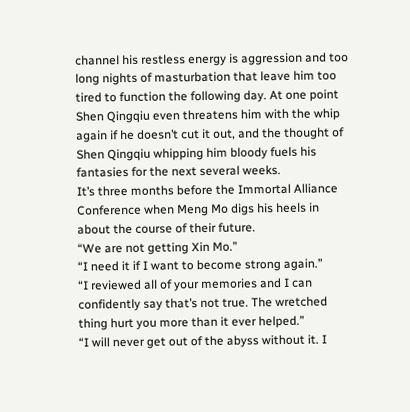channel his restless energy is aggression and too long nights of masturbation that leave him too tired to function the following day. At one point Shen Qingqiu even threatens him with the whip again if he doesn’t cut it out, and the thought of Shen Qingqiu whipping him bloody fuels his fantasies for the next several weeks.
It’s three months before the Immortal Alliance Conference when Meng Mo digs his heels in about the course of their future.
“We are not getting Xin Mo.”
“I need it if I want to become strong again.”
“I reviewed all of your memories and I can confidently say that’s not true. The wretched thing hurt you more than it ever helped.”
“I will never get out of the abyss without it. I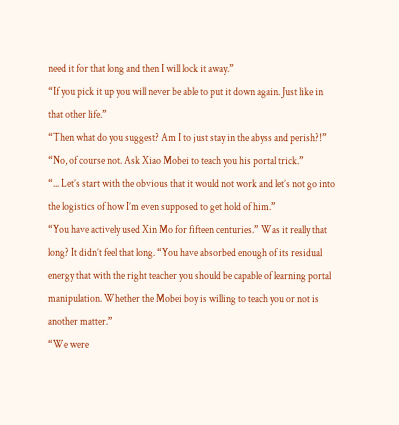need it for that long and then I will lock it away.”
“If you pick it up you will never be able to put it down again. Just like in that other life.”
“Then what do you suggest? Am I to just stay in the abyss and perish?!”
“No, of course not. Ask Xiao Mobei to teach you his portal trick.”
“... Let’s start with the obvious that it would not work and let’s not go into the logistics of how I’m even supposed to get hold of him.”
“You have actively used Xin Mo for fifteen centuries.” Was it really that long? It didn’t feel that long. “You have absorbed enough of its residual energy that with the right teacher you should be capable of learning portal manipulation. Whether the Mobei boy is willing to teach you or not is another matter.”
“We were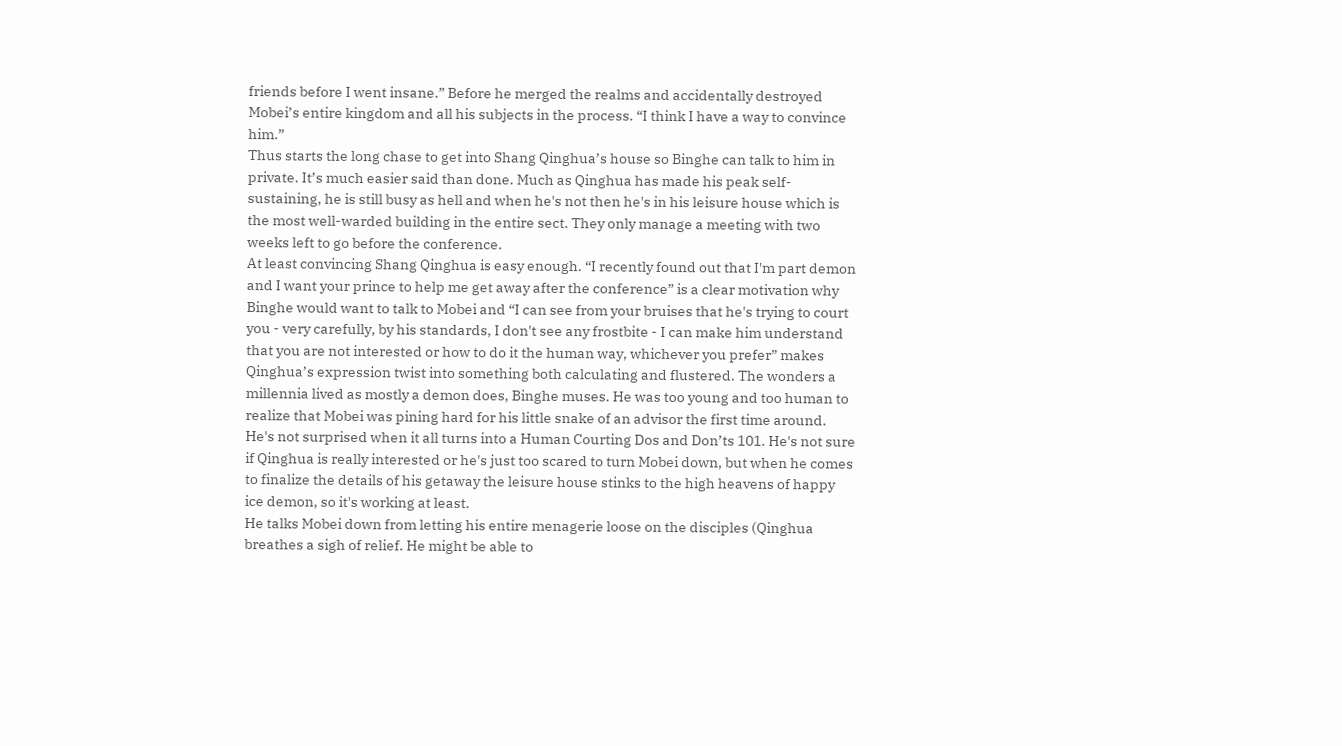friends before I went insane.” Before he merged the realms and accidentally destroyed Mobei’s entire kingdom and all his subjects in the process. “I think I have a way to convince him.”
Thus starts the long chase to get into Shang Qinghua’s house so Binghe can talk to him in private. It’s much easier said than done. Much as Qinghua has made his peak self-sustaining, he is still busy as hell and when he's not then he's in his leisure house which is the most well-warded building in the entire sect. They only manage a meeting with two weeks left to go before the conference.
At least convincing Shang Qinghua is easy enough. “I recently found out that I'm part demon and I want your prince to help me get away after the conference” is a clear motivation why Binghe would want to talk to Mobei and “I can see from your bruises that he's trying to court you - very carefully, by his standards, I don't see any frostbite - I can make him understand that you are not interested or how to do it the human way, whichever you prefer” makes Qinghua’s expression twist into something both calculating and flustered. The wonders a millennia lived as mostly a demon does, Binghe muses. He was too young and too human to realize that Mobei was pining hard for his little snake of an advisor the first time around. He's not surprised when it all turns into a Human Courting Dos and Don’ts 101. He's not sure if Qinghua is really interested or he's just too scared to turn Mobei down, but when he comes to finalize the details of his getaway the leisure house stinks to the high heavens of happy ice demon, so it's working at least.
He talks Mobei down from letting his entire menagerie loose on the disciples (Qinghua breathes a sigh of relief. He might be able to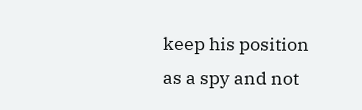keep his position as a spy and not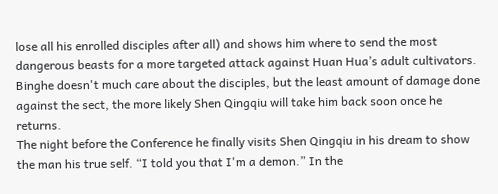lose all his enrolled disciples after all) and shows him where to send the most dangerous beasts for a more targeted attack against Huan Hua’s adult cultivators. Binghe doesn't much care about the disciples, but the least amount of damage done against the sect, the more likely Shen Qingqiu will take him back soon once he returns.
The night before the Conference he finally visits Shen Qingqiu in his dream to show the man his true self. “I told you that I'm a demon.” In the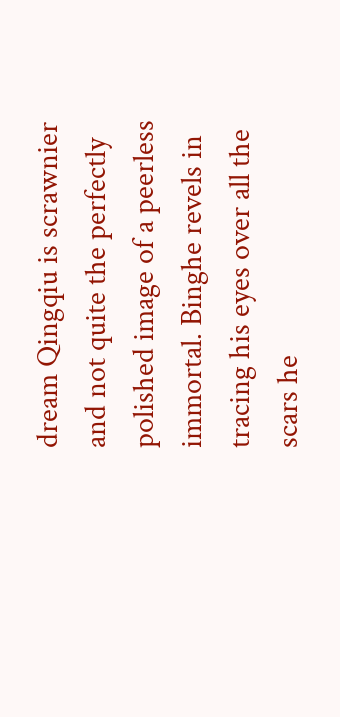dream Qingqiu is scrawnier and not quite the perfectly polished image of a peerless immortal. Binghe revels in tracing his eyes over all the scars he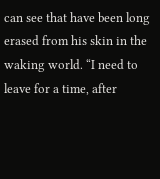can see that have been long erased from his skin in the waking world. “I need to leave for a time, after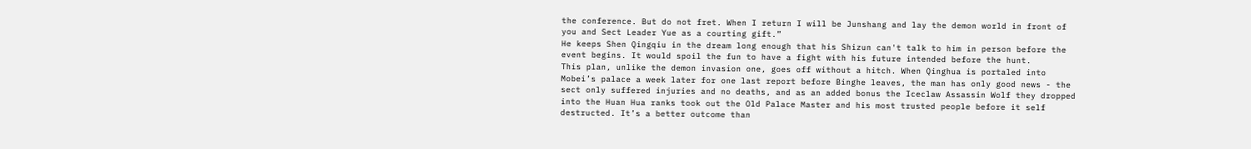the conference. But do not fret. When I return I will be Junshang and lay the demon world in front of you and Sect Leader Yue as a courting gift.”
He keeps Shen Qingqiu in the dream long enough that his Shizun can't talk to him in person before the event begins. It would spoil the fun to have a fight with his future intended before the hunt.
This plan, unlike the demon invasion one, goes off without a hitch. When Qinghua is portaled into Mobei’s palace a week later for one last report before Binghe leaves, the man has only good news - the sect only suffered injuries and no deaths, and as an added bonus the Iceclaw Assassin Wolf they dropped into the Huan Hua ranks took out the Old Palace Master and his most trusted people before it self destructed. It’s a better outcome than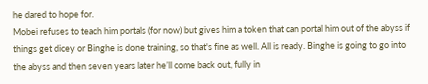he dared to hope for.
Mobei refuses to teach him portals (for now) but gives him a token that can portal him out of the abyss if things get dicey or Binghe is done training, so that's fine as well. All is ready. Binghe is going to go into the abyss and then seven years later he’ll come back out, fully in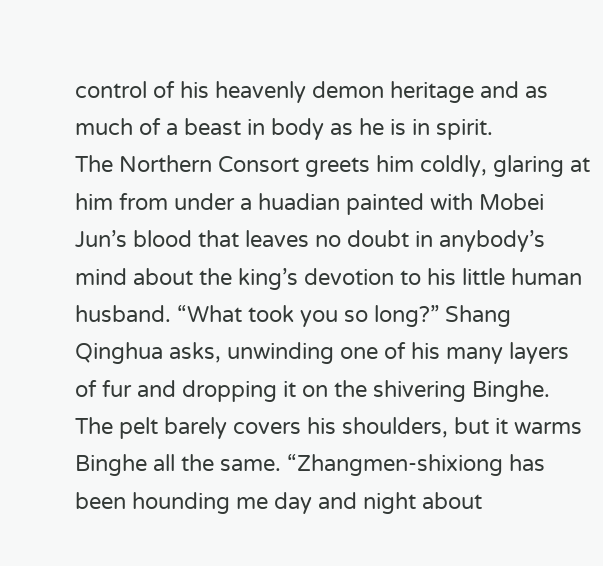control of his heavenly demon heritage and as much of a beast in body as he is in spirit.
The Northern Consort greets him coldly, glaring at him from under a huadian painted with Mobei Jun’s blood that leaves no doubt in anybody’s mind about the king’s devotion to his little human husband. “What took you so long?” Shang Qinghua asks, unwinding one of his many layers of fur and dropping it on the shivering Binghe. The pelt barely covers his shoulders, but it warms Binghe all the same. “Zhangmen-shixiong has been hounding me day and night about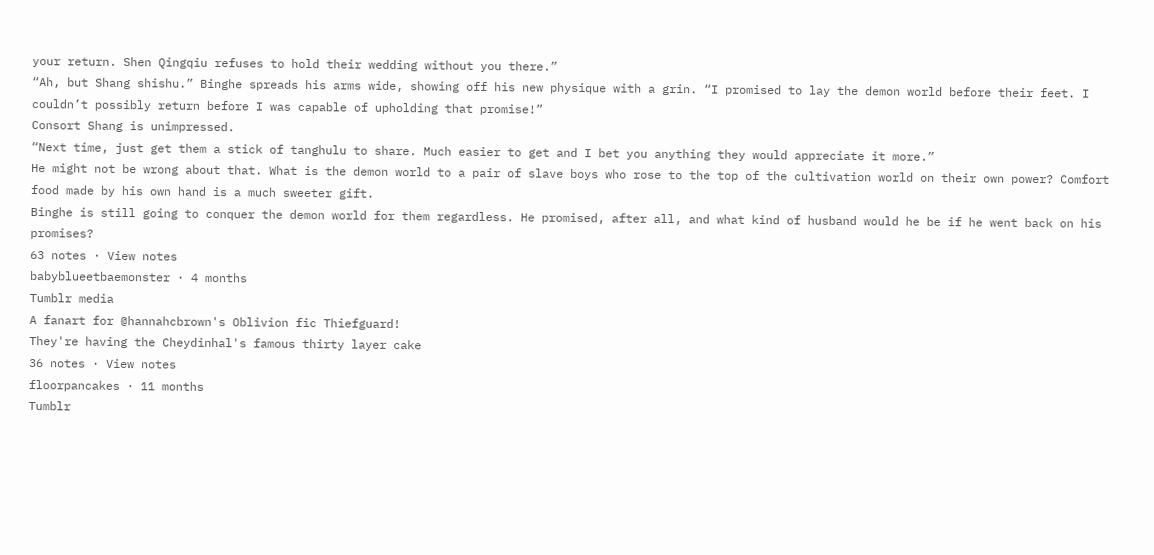your return. Shen Qingqiu refuses to hold their wedding without you there.”
“Ah, but Shang shishu.” Binghe spreads his arms wide, showing off his new physique with a grin. “I promised to lay the demon world before their feet. I couldn’t possibly return before I was capable of upholding that promise!”
Consort Shang is unimpressed.
“Next time, just get them a stick of tanghulu to share. Much easier to get and I bet you anything they would appreciate it more.”
He might not be wrong about that. What is the demon world to a pair of slave boys who rose to the top of the cultivation world on their own power? Comfort food made by his own hand is a much sweeter gift.
Binghe is still going to conquer the demon world for them regardless. He promised, after all, and what kind of husband would he be if he went back on his promises?
63 notes · View notes
babyblueetbaemonster · 4 months
Tumblr media
A fanart for @hannahcbrown's Oblivion fic Thiefguard!
They're having the Cheydinhal's famous thirty layer cake
36 notes · View notes
floorpancakes · 11 months
Tumblr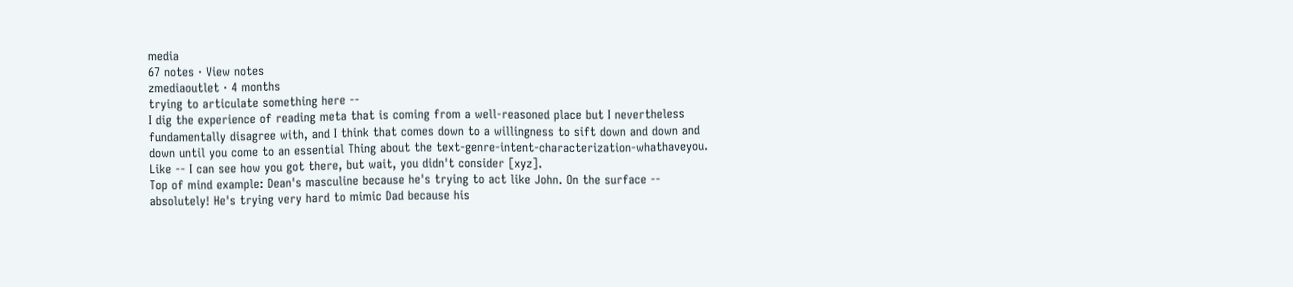media
67 notes · View notes
zmediaoutlet · 4 months
trying to articulate something here --
I dig the experience of reading meta that is coming from a well-reasoned place but I nevertheless fundamentally disagree with, and I think that comes down to a willingness to sift down and down and down until you come to an essential Thing about the text-genre-intent-characterization-whathaveyou. Like -- I can see how you got there, but wait, you didn't consider [xyz].
Top of mind example: Dean's masculine because he's trying to act like John. On the surface -- absolutely! He's trying very hard to mimic Dad because his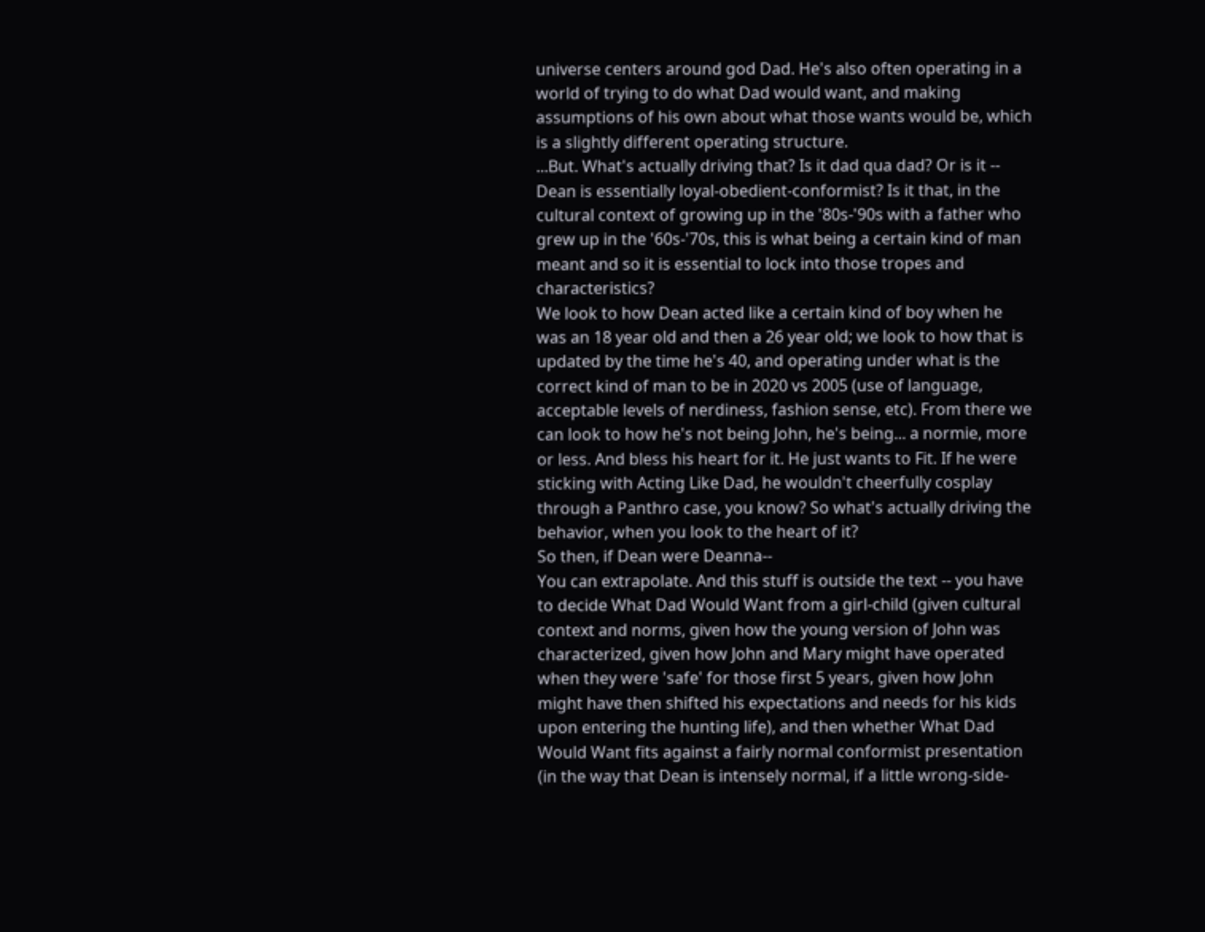universe centers around god Dad. He's also often operating in a world of trying to do what Dad would want, and making assumptions of his own about what those wants would be, which is a slightly different operating structure.
...But. What's actually driving that? Is it dad qua dad? Or is it -- Dean is essentially loyal-obedient-conformist? Is it that, in the cultural context of growing up in the '80s-'90s with a father who grew up in the '60s-'70s, this is what being a certain kind of man meant and so it is essential to lock into those tropes and characteristics?
We look to how Dean acted like a certain kind of boy when he was an 18 year old and then a 26 year old; we look to how that is updated by the time he's 40, and operating under what is the correct kind of man to be in 2020 vs 2005 (use of language, acceptable levels of nerdiness, fashion sense, etc). From there we can look to how he's not being John, he's being... a normie, more or less. And bless his heart for it. He just wants to Fit. If he were sticking with Acting Like Dad, he wouldn't cheerfully cosplay through a Panthro case, you know? So what's actually driving the behavior, when you look to the heart of it?
So then, if Dean were Deanna--
You can extrapolate. And this stuff is outside the text -- you have to decide What Dad Would Want from a girl-child (given cultural context and norms, given how the young version of John was characterized, given how John and Mary might have operated when they were 'safe' for those first 5 years, given how John might have then shifted his expectations and needs for his kids upon entering the hunting life), and then whether What Dad Would Want fits against a fairly normal conformist presentation (in the way that Dean is intensely normal, if a little wrong-side-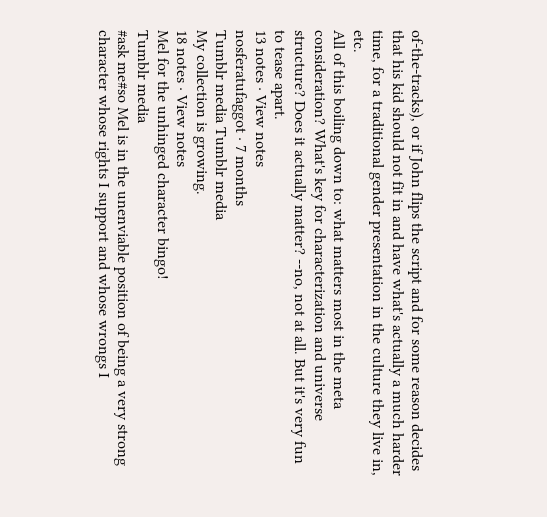of-the-tracks), or if John flips the script and for some reason decides that his kid should not fit in and have what's actually a much harder time, for a traditional gender presentation in the culture they live in, etc.
All of this boiling down to: what matters most in the meta consideration? What's key for characterization and universe structure? Does it actually matter? --no, not at all. But it's very fun to tease apart.
13 notes · View notes
nosferatufaggot · 7 months
Tumblr media Tumblr media
My collection is growing.
18 notes · View notes
Mel for the unhinged character bingo!
Tumblr media
#ask me#so Mel is in the unenviable position of being a very strong character whose rights I support and whose wrongs I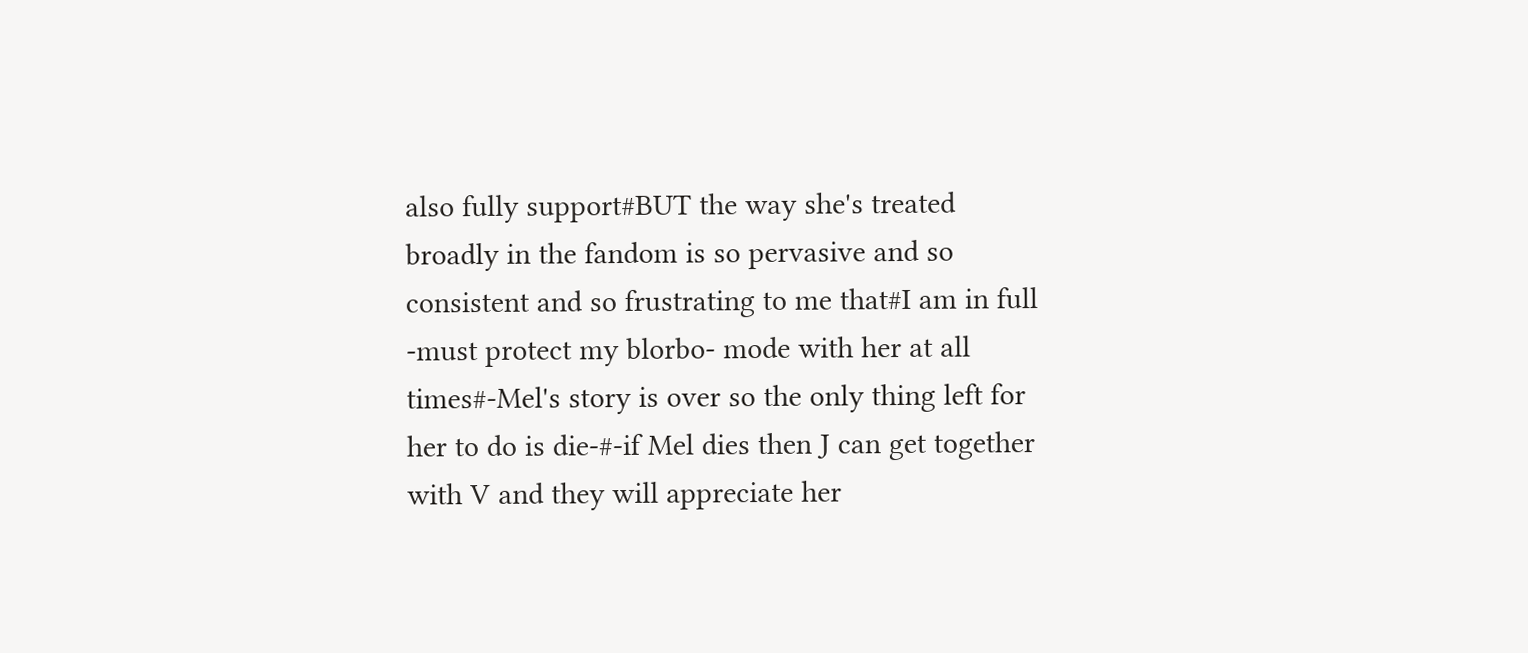also fully support#BUT the way she's treated broadly in the fandom is so pervasive and so consistent and so frustrating to me that#I am in full -must protect my blorbo- mode with her at all times#-Mel's story is over so the only thing left for her to do is die-#-if Mel dies then J can get together with V and they will appreciate her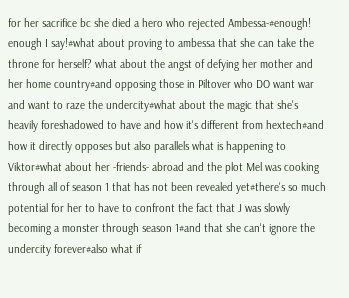for her sacrifice bc she died a hero who rejected Ambessa-#enough! enough I say!#what about proving to ambessa that she can take the throne for herself? what about the angst of defying her mother and her home country#and opposing those in Piltover who DO want war and want to raze the undercity#what about the magic that she's heavily foreshadowed to have and how it's different from hextech#and how it directly opposes but also parallels what is happening to Viktor#what about her -friends- abroad and the plot Mel was cooking through all of season 1 that has not been revealed yet#there's so much potential for her to have to confront the fact that J was slowly becoming a monster through season 1#and that she can't ignore the undercity forever#also what if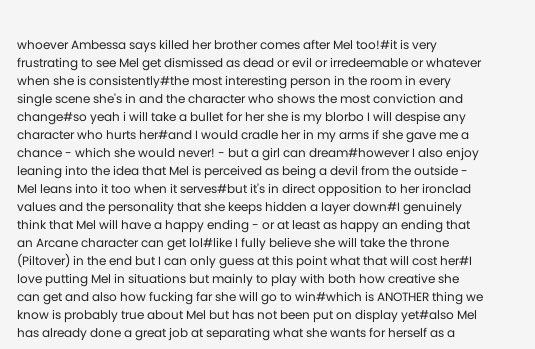whoever Ambessa says killed her brother comes after Mel too!#it is very frustrating to see Mel get dismissed as dead or evil or irredeemable or whatever when she is consistently#the most interesting person in the room in every single scene she's in and the character who shows the most conviction and change#so yeah i will take a bullet for her she is my blorbo I will despise any character who hurts her#and I would cradle her in my arms if she gave me a chance - which she would never! - but a girl can dream#however I also enjoy leaning into the idea that Mel is perceived as being a devil from the outside - Mel leans into it too when it serves#but it's in direct opposition to her ironclad values and the personality that she keeps hidden a layer down#I genuinely think that Mel will have a happy ending - or at least as happy an ending that an Arcane character can get lol#like I fully believe she will take the throne (Piltover) in the end but I can only guess at this point what that will cost her#I love putting Mel in situations but mainly to play with both how creative she can get and also how fucking far she will go to win#which is ANOTHER thing we know is probably true about Mel but has not been put on display yet#also Mel has already done a great job at separating what she wants for herself as a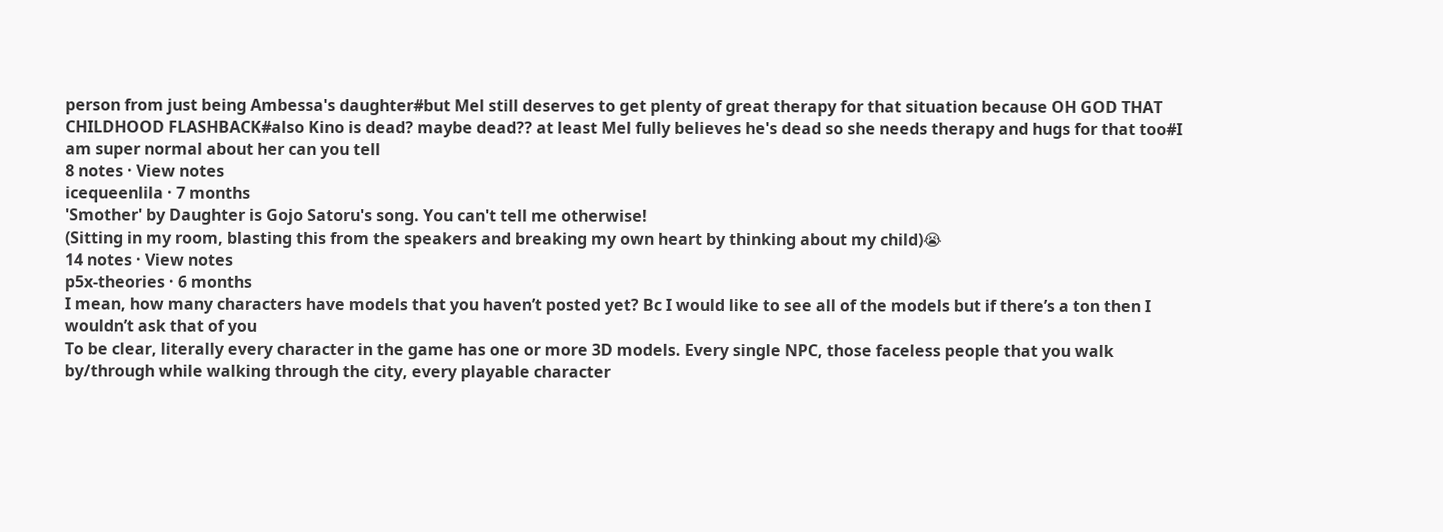person from just being Ambessa's daughter#but Mel still deserves to get plenty of great therapy for that situation because OH GOD THAT CHILDHOOD FLASHBACK#also Kino is dead? maybe dead?? at least Mel fully believes he's dead so she needs therapy and hugs for that too#I am super normal about her can you tell
8 notes · View notes
icequeenlila · 7 months
'Smother' by Daughter is Gojo Satoru's song. You can't tell me otherwise!
(Sitting in my room, blasting this from the speakers and breaking my own heart by thinking about my child)😭
14 notes · View notes
p5x-theories · 6 months
I mean, how many characters have models that you haven’t posted yet? Bc I would like to see all of the models but if there’s a ton then I wouldn’t ask that of you
To be clear, literally every character in the game has one or more 3D models. Every single NPC, those faceless people that you walk by/through while walking through the city, every playable character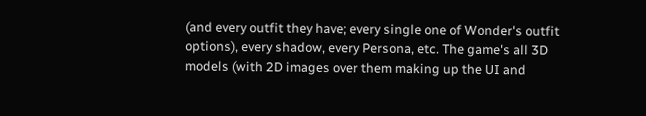(and every outfit they have; every single one of Wonder's outfit options), every shadow, every Persona, etc. The game's all 3D models (with 2D images over them making up the UI and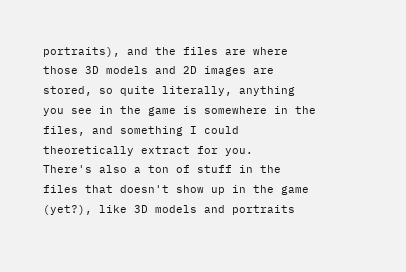portraits), and the files are where those 3D models and 2D images are stored, so quite literally, anything you see in the game is somewhere in the files, and something I could theoretically extract for you.
There's also a ton of stuff in the files that doesn't show up in the game (yet?), like 3D models and portraits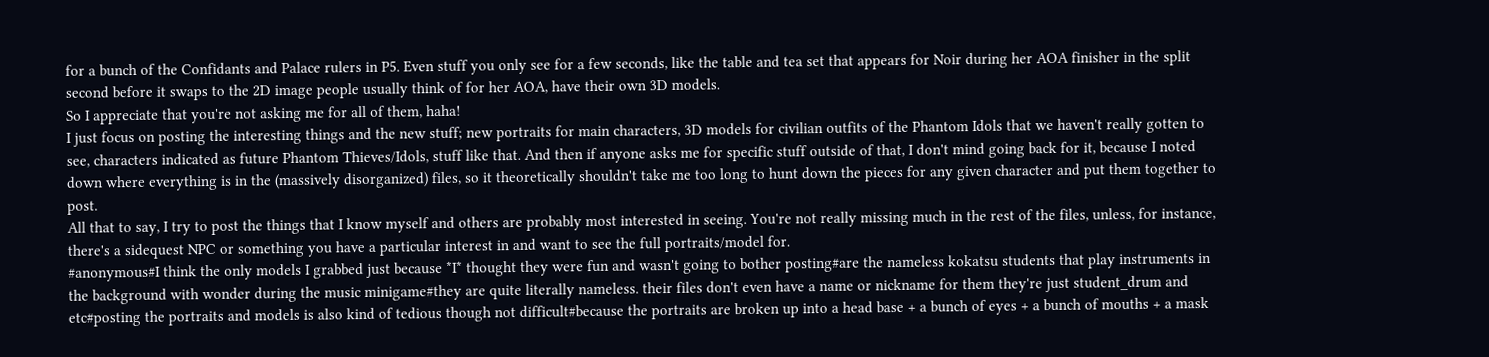for a bunch of the Confidants and Palace rulers in P5. Even stuff you only see for a few seconds, like the table and tea set that appears for Noir during her AOA finisher in the split second before it swaps to the 2D image people usually think of for her AOA, have their own 3D models.
So I appreciate that you're not asking me for all of them, haha!
I just focus on posting the interesting things and the new stuff; new portraits for main characters, 3D models for civilian outfits of the Phantom Idols that we haven't really gotten to see, characters indicated as future Phantom Thieves/Idols, stuff like that. And then if anyone asks me for specific stuff outside of that, I don't mind going back for it, because I noted down where everything is in the (massively disorganized) files, so it theoretically shouldn't take me too long to hunt down the pieces for any given character and put them together to post.
All that to say, I try to post the things that I know myself and others are probably most interested in seeing. You're not really missing much in the rest of the files, unless, for instance, there's a sidequest NPC or something you have a particular interest in and want to see the full portraits/model for.
#anonymous#I think the only models I grabbed just because *I* thought they were fun and wasn't going to bother posting#are the nameless kokatsu students that play instruments in the background with wonder during the music minigame#they are quite literally nameless. their files don't even have a name or nickname for them they're just student_drum and etc#posting the portraits and models is also kind of tedious though not difficult#because the portraits are broken up into a head base + a bunch of eyes + a bunch of mouths + a mask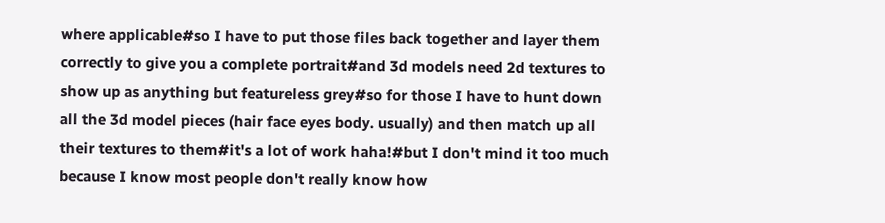where applicable#so I have to put those files back together and layer them correctly to give you a complete portrait#and 3d models need 2d textures to show up as anything but featureless grey#so for those I have to hunt down all the 3d model pieces (hair face eyes body. usually) and then match up all their textures to them#it's a lot of work haha!#but I don't mind it too much because I know most people don't really know how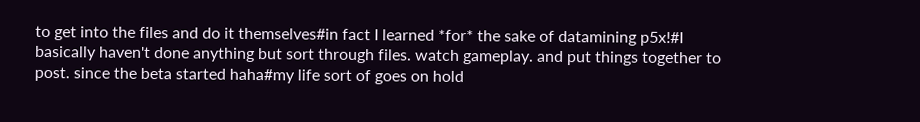to get into the files and do it themselves#in fact I learned *for* the sake of datamining p5x!#I basically haven't done anything but sort through files. watch gameplay. and put things together to post. since the beta started haha#my life sort of goes on hold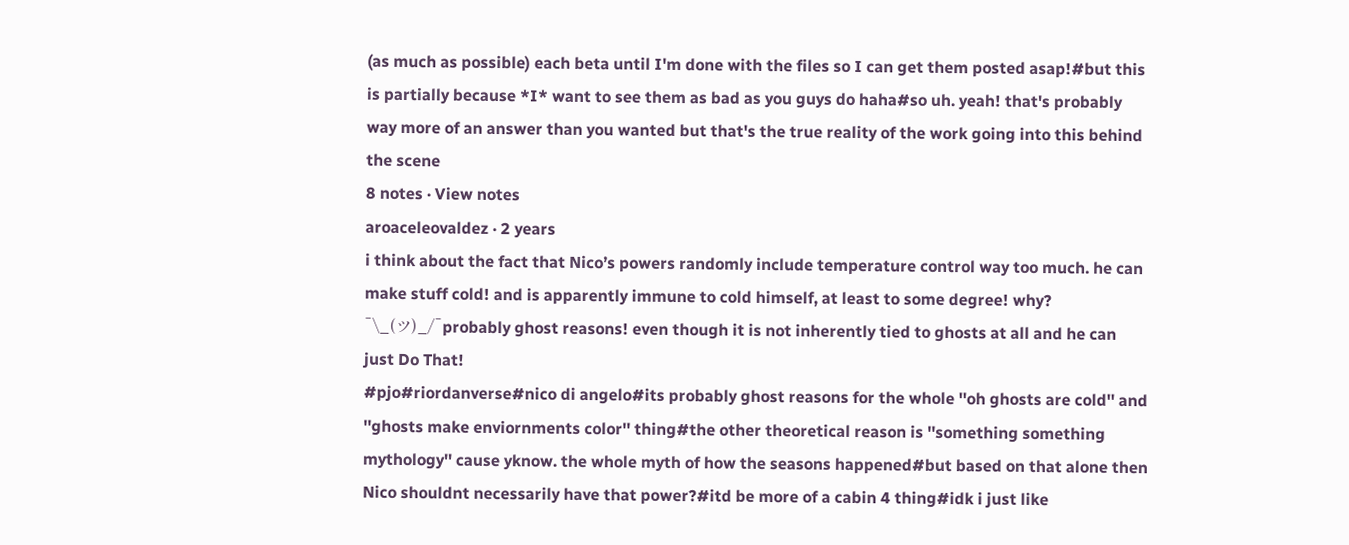(as much as possible) each beta until I'm done with the files so I can get them posted asap!#but this is partially because *I* want to see them as bad as you guys do haha#so uh. yeah! that's probably way more of an answer than you wanted but that's the true reality of the work going into this behind the scene
8 notes · View notes
aroaceleovaldez · 2 years
i think about the fact that Nico’s powers randomly include temperature control way too much. he can make stuff cold! and is apparently immune to cold himself, at least to some degree! why? ¯\_(ツ)_/¯probably ghost reasons! even though it is not inherently tied to ghosts at all and he can just Do That!
#pjo#riordanverse#nico di angelo#its probably ghost reasons for the whole ''oh ghosts are cold'' and ''ghosts make enviornments color'' thing#the other theoretical reason is ''something something mythology'' cause yknow. the whole myth of how the seasons happened#but based on that alone then Nico shouldnt necessarily have that power?#itd be more of a cabin 4 thing#idk i just like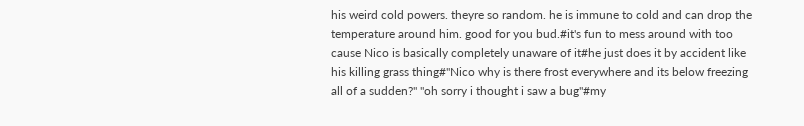his weird cold powers. theyre so random. he is immune to cold and can drop the temperature around him. good for you bud.#it's fun to mess around with too cause Nico is basically completely unaware of it#he just does it by accident like his killing grass thing#''Nico why is there frost everywhere and its below freezing all of a sudden?'' ''oh sorry i thought i saw a bug''#my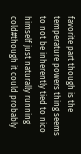favorite part though is the temperature powers thing seems to not be inherently tied to nico himself just naturally running cold#though it could probably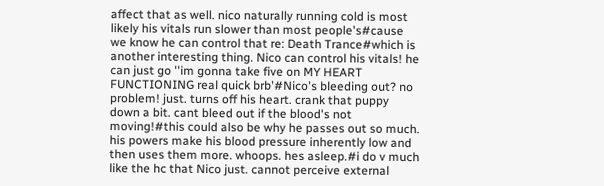affect that as well. nico naturally running cold is most likely his vitals run slower than most people's#cause we know he can control that re: Death Trance#which is another interesting thing. Nico can control his vitals! he can just go ''im gonna take five on MY HEART FUNCTIONING real quick brb'#Nico's bleeding out? no problem! just. turns off his heart. crank that puppy down a bit. cant bleed out if the blood's not moving!#this could also be why he passes out so much. his powers make his blood pressure inherently low and then uses them more. whoops. hes asleep.#i do v much like the hc that Nico just. cannot perceive external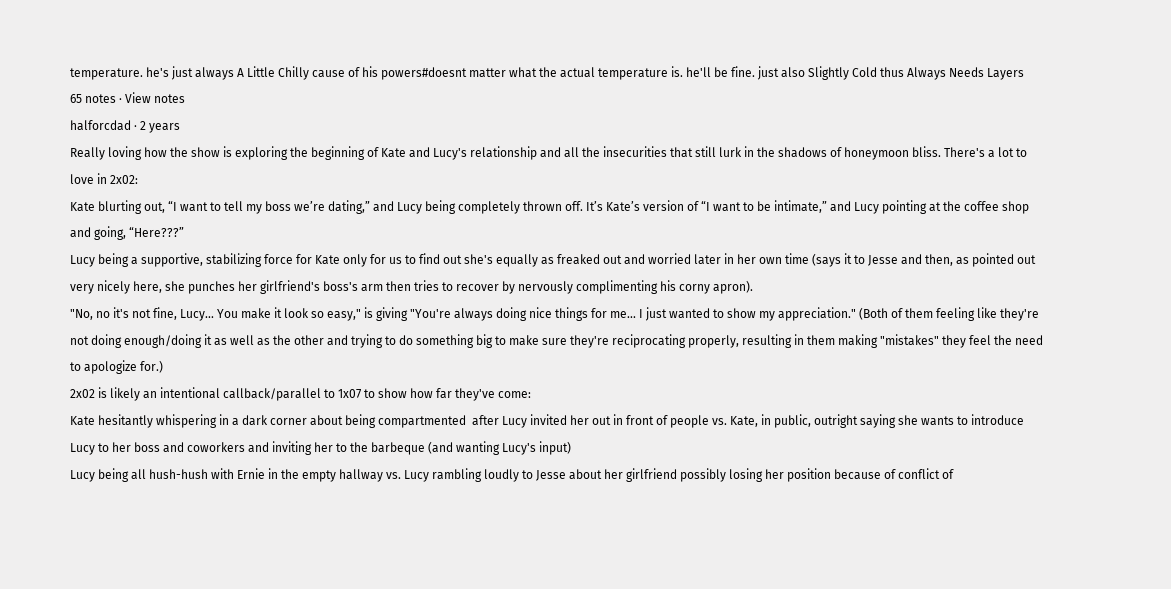temperature. he's just always A Little Chilly cause of his powers#doesnt matter what the actual temperature is. he'll be fine. just also Slightly Cold thus Always Needs Layers
65 notes · View notes
halforcdad · 2 years
Really loving how the show is exploring the beginning of Kate and Lucy's relationship and all the insecurities that still lurk in the shadows of honeymoon bliss. There's a lot to love in 2x02:
Kate blurting out, “I want to tell my boss we’re dating,” and Lucy being completely thrown off. It’s Kate’s version of “I want to be intimate,” and Lucy pointing at the coffee shop and going, “Here???”
Lucy being a supportive, stabilizing force for Kate only for us to find out she's equally as freaked out and worried later in her own time (says it to Jesse and then, as pointed out very nicely here, she punches her girlfriend's boss's arm then tries to recover by nervously complimenting his corny apron).
"No, no it's not fine, Lucy... You make it look so easy," is giving "You're always doing nice things for me... I just wanted to show my appreciation." (Both of them feeling like they're not doing enough/doing it as well as the other and trying to do something big to make sure they're reciprocating properly, resulting in them making "mistakes" they feel the need to apologize for.)
2x02 is likely an intentional callback/parallel to 1x07 to show how far they've come:
Kate hesitantly whispering in a dark corner about being compartmented  after Lucy invited her out in front of people vs. Kate, in public, outright saying she wants to introduce Lucy to her boss and coworkers and inviting her to the barbeque (and wanting Lucy's input)
Lucy being all hush-hush with Ernie in the empty hallway vs. Lucy rambling loudly to Jesse about her girlfriend possibly losing her position because of conflict of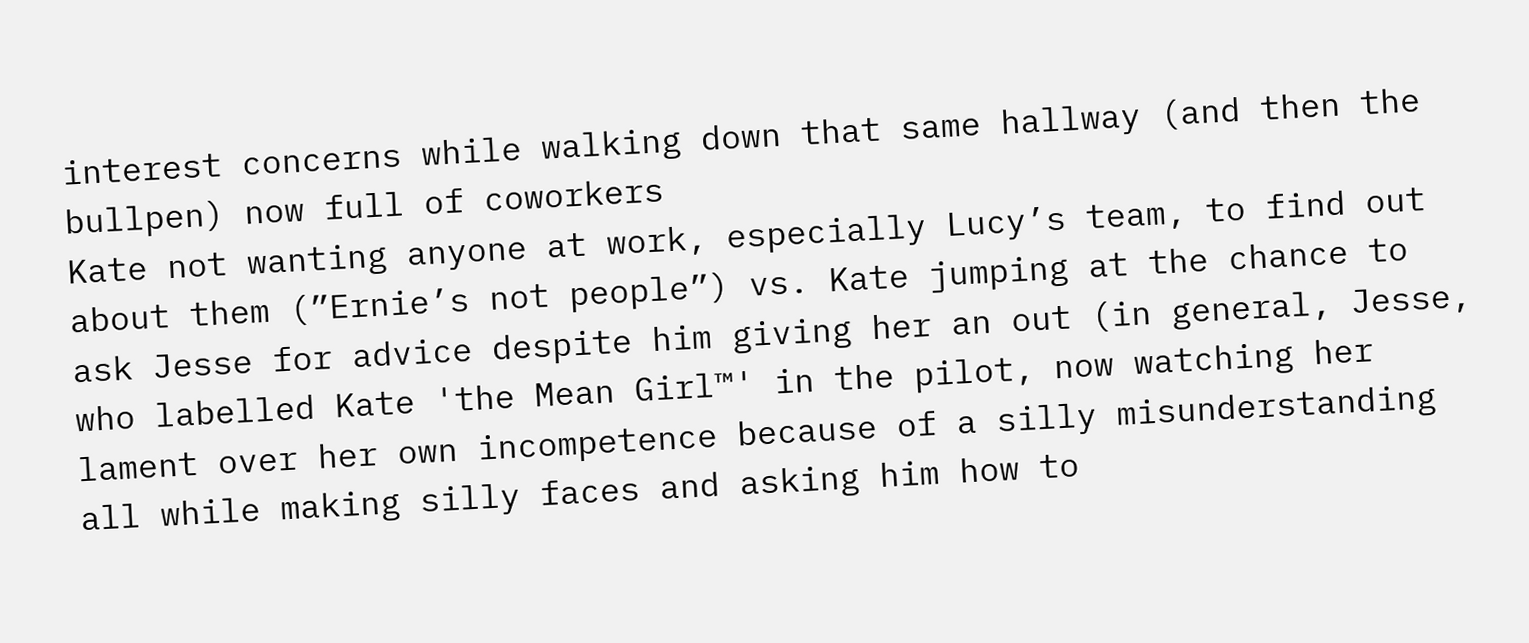interest concerns while walking down that same hallway (and then the bullpen) now full of coworkers
Kate not wanting anyone at work, especially Lucy’s team, to find out about them (”Ernie’s not people”) vs. Kate jumping at the chance to ask Jesse for advice despite him giving her an out (in general, Jesse, who labelled Kate 'the Mean Girl™' in the pilot, now watching her lament over her own incompetence because of a silly misunderstanding all while making silly faces and asking him how to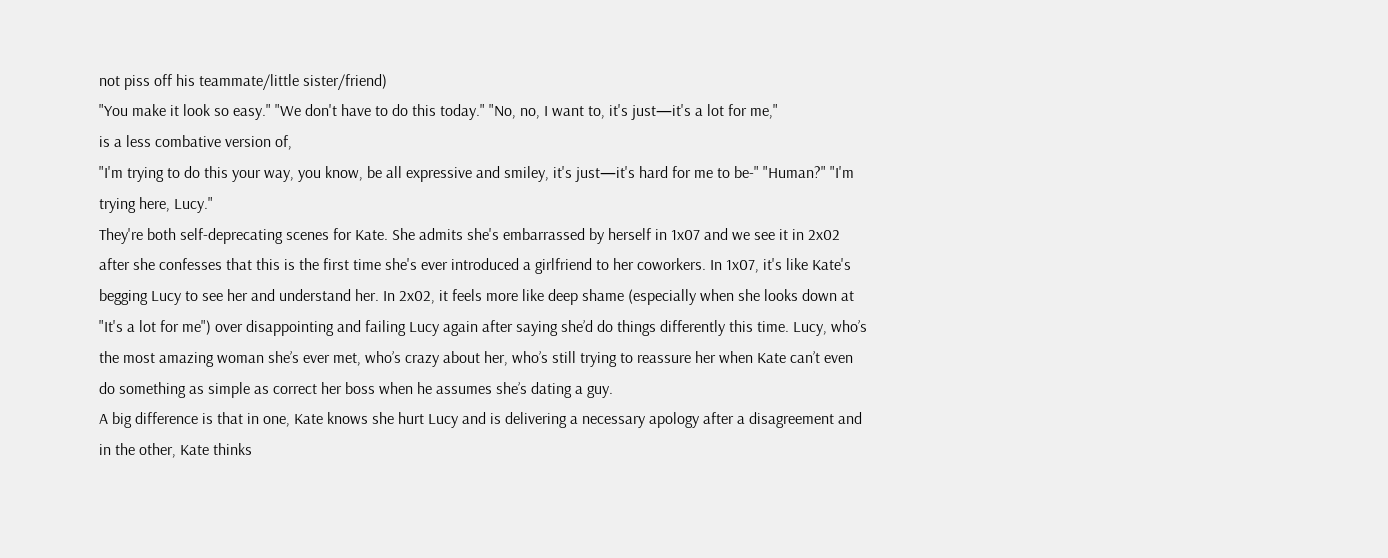not piss off his teammate/little sister/friend)
"You make it look so easy." "We don't have to do this today." "No, no, I want to, it's just—it's a lot for me,"
is a less combative version of,
"I'm trying to do this your way, you know, be all expressive and smiley, it's just—it's hard for me to be-" "Human?" "I'm trying here, Lucy."
They're both self-deprecating scenes for Kate. She admits she's embarrassed by herself in 1x07 and we see it in 2x02 after she confesses that this is the first time she's ever introduced a girlfriend to her coworkers. In 1x07, it's like Kate's begging Lucy to see her and understand her. In 2x02, it feels more like deep shame (especially when she looks down at "It's a lot for me") over disappointing and failing Lucy again after saying she’d do things differently this time. Lucy, who’s the most amazing woman she’s ever met, who’s crazy about her, who’s still trying to reassure her when Kate can’t even do something as simple as correct her boss when he assumes she’s dating a guy.
A big difference is that in one, Kate knows she hurt Lucy and is delivering a necessary apology after a disagreement and in the other, Kate thinks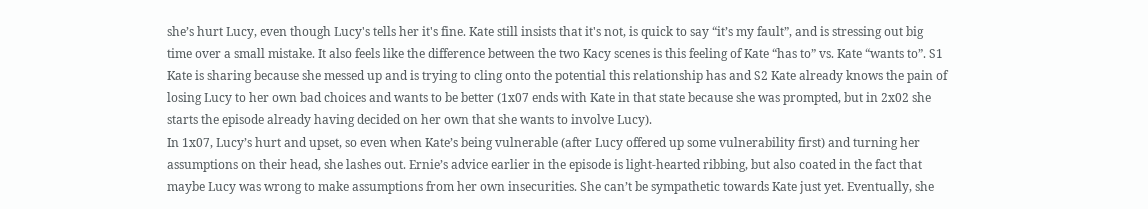she’s hurt Lucy, even though Lucy's tells her it's fine. Kate still insists that it's not, is quick to say “it’s my fault”, and is stressing out big time over a small mistake. It also feels like the difference between the two Kacy scenes is this feeling of Kate “has to” vs. Kate “wants to”. S1 Kate is sharing because she messed up and is trying to cling onto the potential this relationship has and S2 Kate already knows the pain of losing Lucy to her own bad choices and wants to be better (1x07 ends with Kate in that state because she was prompted, but in 2x02 she starts the episode already having decided on her own that she wants to involve Lucy).
In 1x07, Lucy’s hurt and upset, so even when Kate’s being vulnerable (after Lucy offered up some vulnerability first) and turning her assumptions on their head, she lashes out. Ernie’s advice earlier in the episode is light-hearted ribbing, but also coated in the fact that maybe Lucy was wrong to make assumptions from her own insecurities. She can’t be sympathetic towards Kate just yet. Eventually, she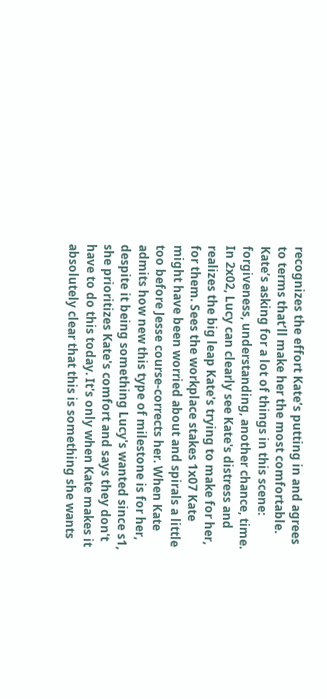recognizes the effort Kate’s putting in and agrees to terms that’ll make her the most comfortable. Kate’s asking for a lot of things in this scene: forgiveness, understanding, another chance, time.
In 2x02, Lucy can clearly see Kate's distress and realizes the big leap Kate's trying to make for her, for them. Sees the workplace stakes 1x07 Kate might have been worried about and spirals a little too before Jesse course-corrects her. When Kate admits how new this type of milestone is for her, despite it being something Lucy's wanted since s1, she prioritizes Kate's comfort and says they don't have to do this today. It's only when Kate makes it absolutely clear that this is something she wants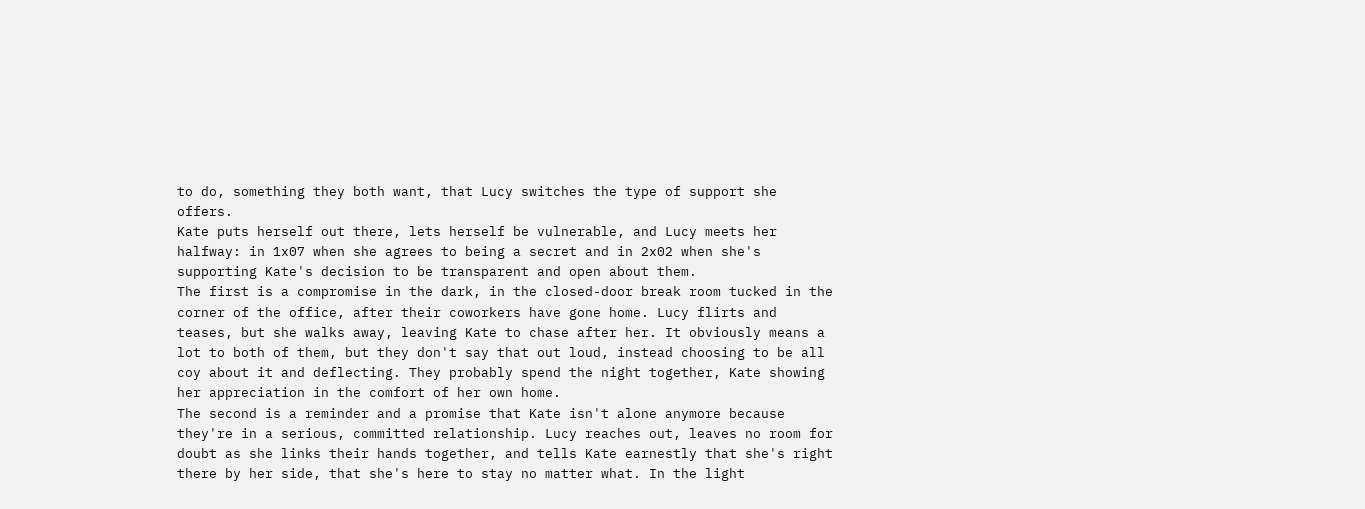to do, something they both want, that Lucy switches the type of support she offers.
Kate puts herself out there, lets herself be vulnerable, and Lucy meets her halfway: in 1x07 when she agrees to being a secret and in 2x02 when she's supporting Kate's decision to be transparent and open about them.
The first is a compromise in the dark, in the closed-door break room tucked in the corner of the office, after their coworkers have gone home. Lucy flirts and teases, but she walks away, leaving Kate to chase after her. It obviously means a lot to both of them, but they don't say that out loud, instead choosing to be all coy about it and deflecting. They probably spend the night together, Kate showing her appreciation in the comfort of her own home.
The second is a reminder and a promise that Kate isn't alone anymore because they're in a serious, committed relationship. Lucy reaches out, leaves no room for doubt as she links their hands together, and tells Kate earnestly that she's right there by her side, that she's here to stay no matter what. In the light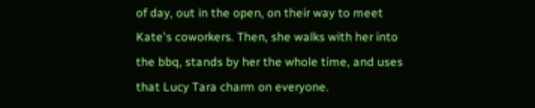of day, out in the open, on their way to meet Kate's coworkers. Then, she walks with her into the bbq, stands by her the whole time, and uses that Lucy Tara charm on everyone.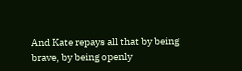And Kate repays all that by being brave, by being openly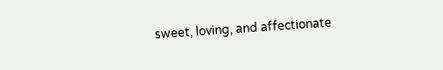sweet, loving, and affectionate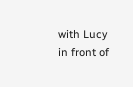with Lucy in front of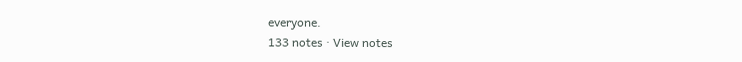everyone.
133 notes · View notes